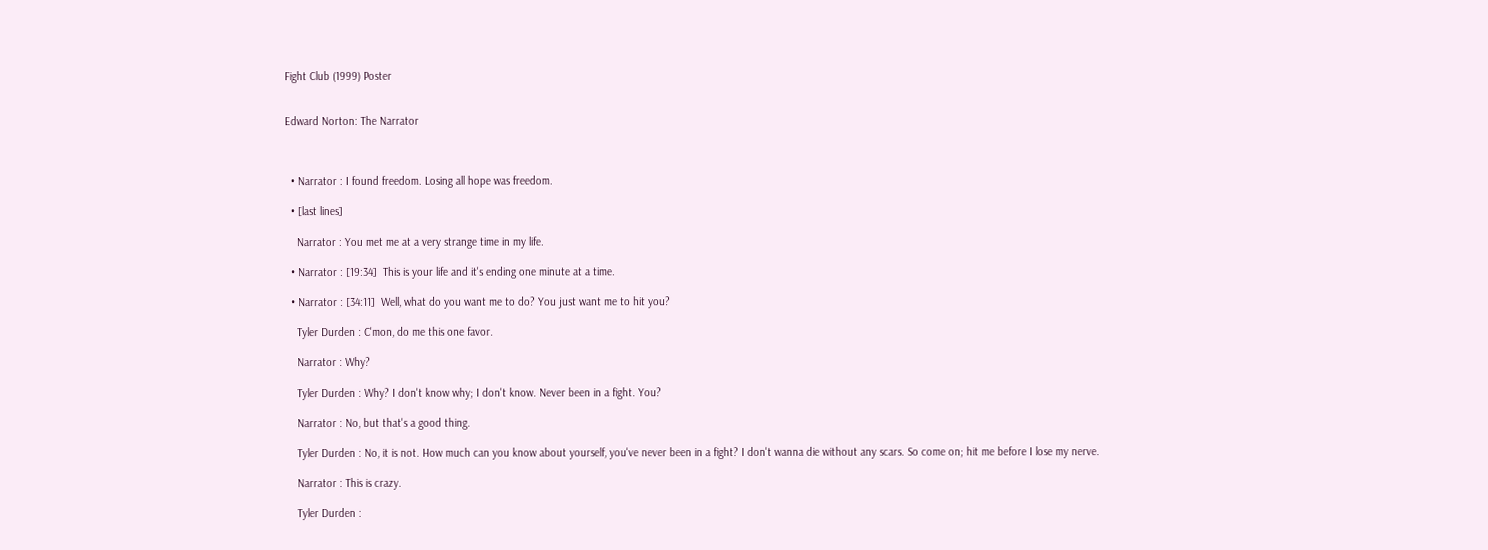Fight Club (1999) Poster


Edward Norton: The Narrator



  • Narrator : I found freedom. Losing all hope was freedom.

  • [last lines]

    Narrator : You met me at a very strange time in my life.

  • Narrator : [19:34]  This is your life and it's ending one minute at a time.

  • Narrator : [34:11]  Well, what do you want me to do? You just want me to hit you?

    Tyler Durden : C'mon, do me this one favor.

    Narrator : Why?

    Tyler Durden : Why? I don't know why; I don't know. Never been in a fight. You?

    Narrator : No, but that's a good thing.

    Tyler Durden : No, it is not. How much can you know about yourself, you've never been in a fight? I don't wanna die without any scars. So come on; hit me before I lose my nerve.

    Narrator : This is crazy.

    Tyler Durden :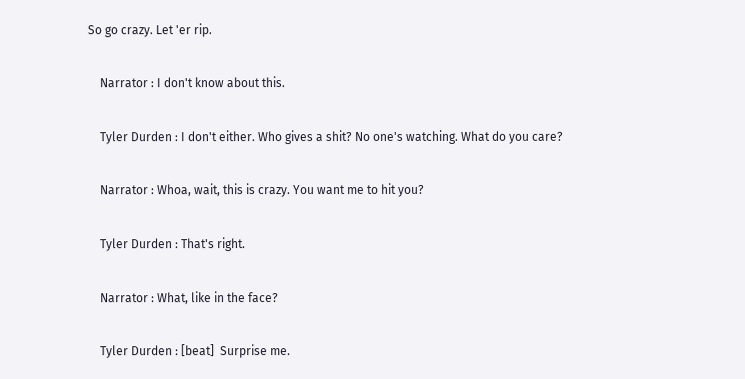So go crazy. Let 'er rip.

    Narrator : I don't know about this.

    Tyler Durden : I don't either. Who gives a shit? No one's watching. What do you care?

    Narrator : Whoa, wait, this is crazy. You want me to hit you?

    Tyler Durden : That's right.

    Narrator : What, like in the face?

    Tyler Durden : [beat]  Surprise me.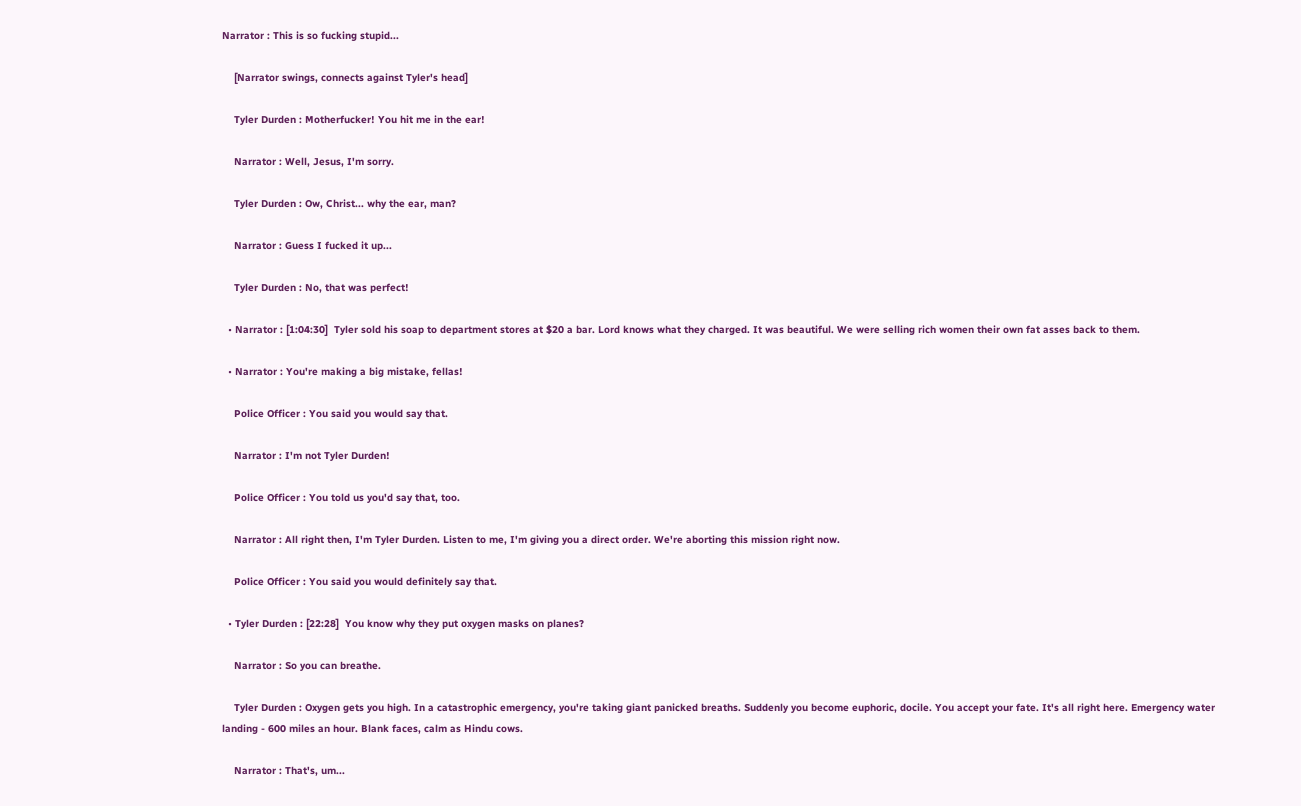Narrator : This is so fucking stupid...

    [Narrator swings, connects against Tyler's head]

    Tyler Durden : Motherfucker! You hit me in the ear!

    Narrator : Well, Jesus, I'm sorry.

    Tyler Durden : Ow, Christ... why the ear, man?

    Narrator : Guess I fucked it up...

    Tyler Durden : No, that was perfect!

  • Narrator : [1:04:30]  Tyler sold his soap to department stores at $20 a bar. Lord knows what they charged. It was beautiful. We were selling rich women their own fat asses back to them.

  • Narrator : You're making a big mistake, fellas!

    Police Officer : You said you would say that.

    Narrator : I'm not Tyler Durden!

    Police Officer : You told us you'd say that, too.

    Narrator : All right then, I'm Tyler Durden. Listen to me, I'm giving you a direct order. We're aborting this mission right now.

    Police Officer : You said you would definitely say that.

  • Tyler Durden : [22:28]  You know why they put oxygen masks on planes?

    Narrator : So you can breathe.

    Tyler Durden : Oxygen gets you high. In a catastrophic emergency, you're taking giant panicked breaths. Suddenly you become euphoric, docile. You accept your fate. It's all right here. Emergency water landing - 600 miles an hour. Blank faces, calm as Hindu cows.

    Narrator : That's, um...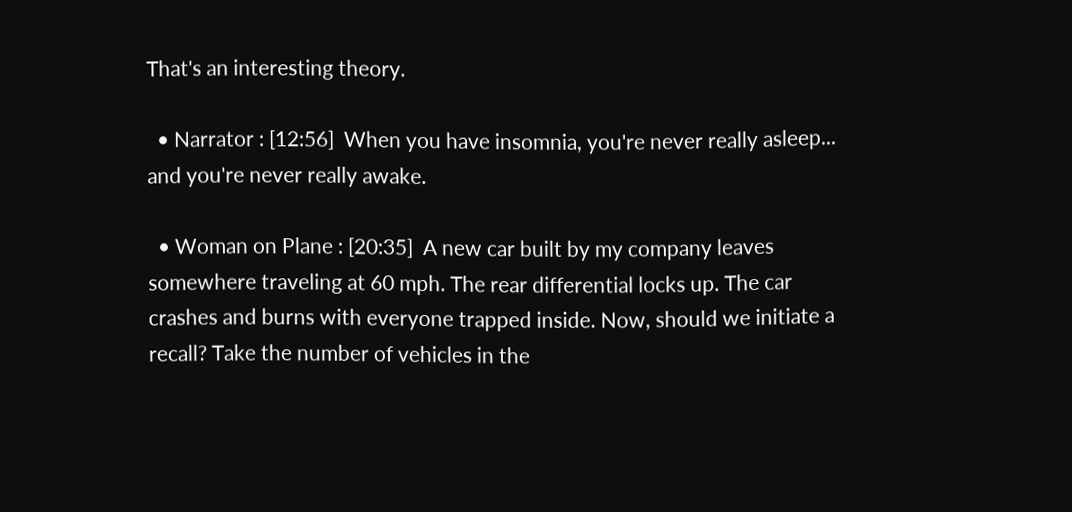That's an interesting theory.

  • Narrator : [12:56]  When you have insomnia, you're never really asleep... and you're never really awake.

  • Woman on Plane : [20:35]  A new car built by my company leaves somewhere traveling at 60 mph. The rear differential locks up. The car crashes and burns with everyone trapped inside. Now, should we initiate a recall? Take the number of vehicles in the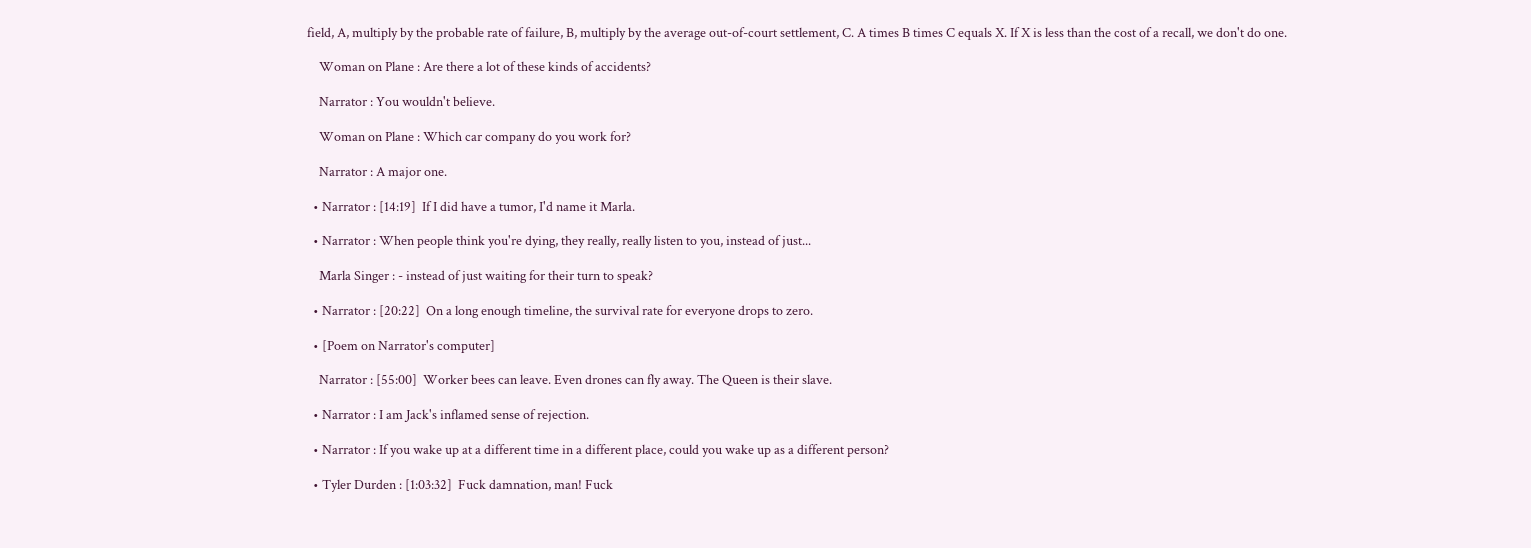field, A, multiply by the probable rate of failure, B, multiply by the average out-of-court settlement, C. A times B times C equals X. If X is less than the cost of a recall, we don't do one.

    Woman on Plane : Are there a lot of these kinds of accidents?

    Narrator : You wouldn't believe.

    Woman on Plane : Which car company do you work for?

    Narrator : A major one.

  • Narrator : [14:19]  If I did have a tumor, I'd name it Marla.

  • Narrator : When people think you're dying, they really, really listen to you, instead of just...

    Marla Singer : - instead of just waiting for their turn to speak?

  • Narrator : [20:22]  On a long enough timeline, the survival rate for everyone drops to zero.

  • [Poem on Narrator's computer]

    Narrator : [55:00]  Worker bees can leave. Even drones can fly away. The Queen is their slave.

  • Narrator : I am Jack's inflamed sense of rejection.

  • Narrator : If you wake up at a different time in a different place, could you wake up as a different person?

  • Tyler Durden : [1:03:32]  Fuck damnation, man! Fuck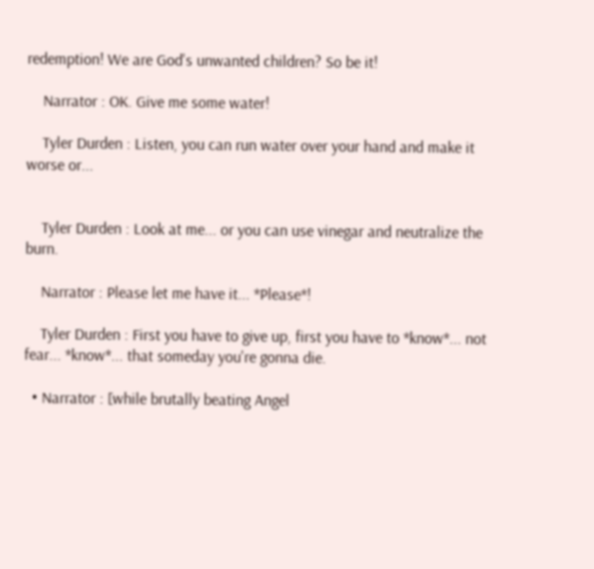redemption! We are God's unwanted children? So be it!

    Narrator : OK. Give me some water!

    Tyler Durden : Listen, you can run water over your hand and make it worse or...


    Tyler Durden : Look at me... or you can use vinegar and neutralize the burn.

    Narrator : Please let me have it... *Please*!

    Tyler Durden : First you have to give up, first you have to *know*... not fear... *know*... that someday you're gonna die.

  • Narrator : [while brutally beating Angel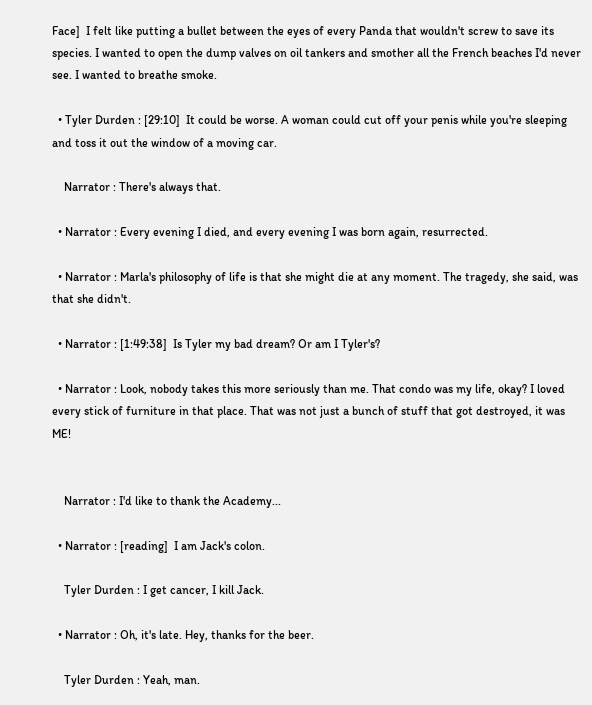Face]  I felt like putting a bullet between the eyes of every Panda that wouldn't screw to save its species. I wanted to open the dump valves on oil tankers and smother all the French beaches I'd never see. I wanted to breathe smoke.

  • Tyler Durden : [29:10]  It could be worse. A woman could cut off your penis while you're sleeping and toss it out the window of a moving car.

    Narrator : There's always that.

  • Narrator : Every evening I died, and every evening I was born again, resurrected.

  • Narrator : Marla's philosophy of life is that she might die at any moment. The tragedy, she said, was that she didn't.

  • Narrator : [1:49:38]  Is Tyler my bad dream? Or am I Tyler's?

  • Narrator : Look, nobody takes this more seriously than me. That condo was my life, okay? I loved every stick of furniture in that place. That was not just a bunch of stuff that got destroyed, it was ME!


    Narrator : I'd like to thank the Academy...

  • Narrator : [reading]  I am Jack's colon.

    Tyler Durden : I get cancer, I kill Jack.

  • Narrator : Oh, it's late. Hey, thanks for the beer.

    Tyler Durden : Yeah, man.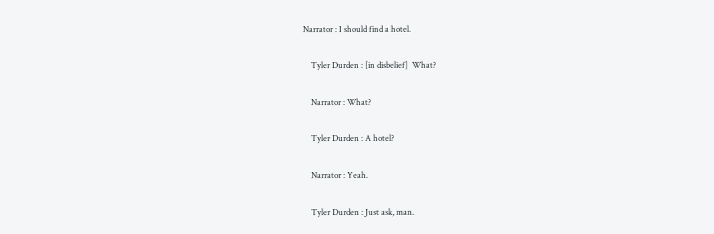Narrator : I should find a hotel.

    Tyler Durden : [in disbelief]  What?

    Narrator : What?

    Tyler Durden : A hotel?

    Narrator : Yeah.

    Tyler Durden : Just ask, man.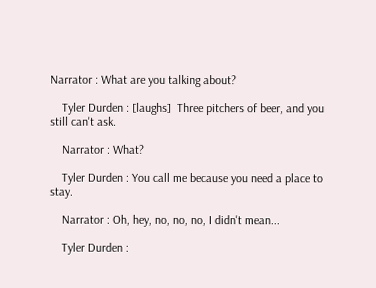Narrator : What are you talking about?

    Tyler Durden : [laughs]  Three pitchers of beer, and you still can't ask.

    Narrator : What?

    Tyler Durden : You call me because you need a place to stay.

    Narrator : Oh, hey, no, no, no, I didn't mean...

    Tyler Durden :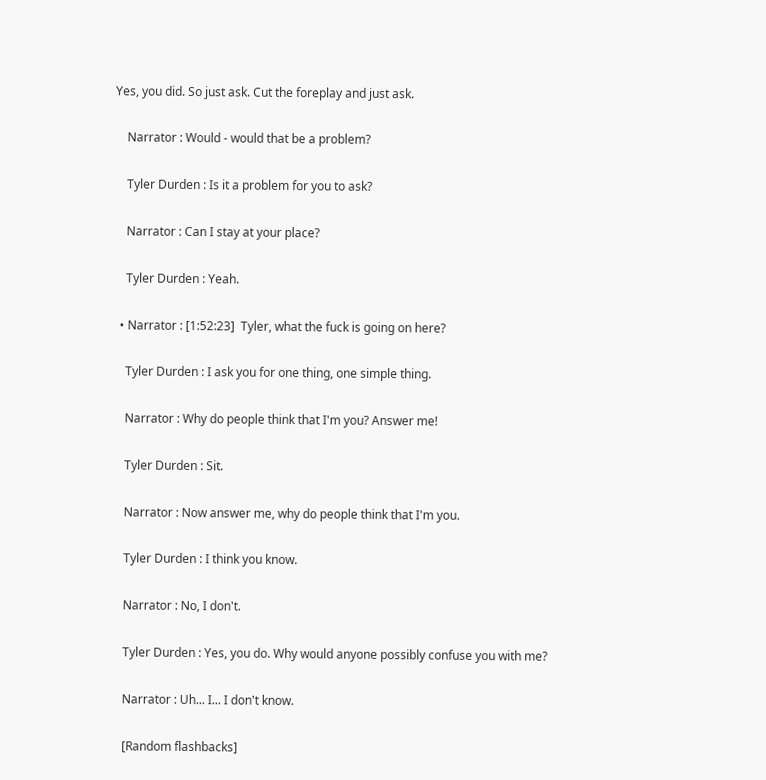Yes, you did. So just ask. Cut the foreplay and just ask.

    Narrator : Would - would that be a problem?

    Tyler Durden : Is it a problem for you to ask?

    Narrator : Can I stay at your place?

    Tyler Durden : Yeah.

  • Narrator : [1:52:23]  Tyler, what the fuck is going on here?

    Tyler Durden : I ask you for one thing, one simple thing.

    Narrator : Why do people think that I'm you? Answer me!

    Tyler Durden : Sit.

    Narrator : Now answer me, why do people think that I'm you.

    Tyler Durden : I think you know.

    Narrator : No, I don't.

    Tyler Durden : Yes, you do. Why would anyone possibly confuse you with me?

    Narrator : Uh... I... I don't know.

    [Random flashbacks]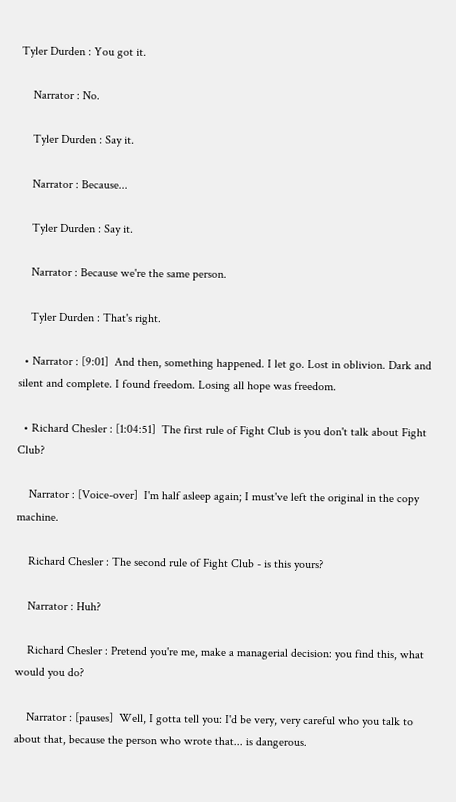Tyler Durden : You got it.

    Narrator : No.

    Tyler Durden : Say it.

    Narrator : Because...

    Tyler Durden : Say it.

    Narrator : Because we're the same person.

    Tyler Durden : That's right.

  • Narrator : [9:01]  And then, something happened. I let go. Lost in oblivion. Dark and silent and complete. I found freedom. Losing all hope was freedom.

  • Richard Chesler : [1:04:51]  The first rule of Fight Club is you don't talk about Fight Club?

    Narrator : [Voice-over]  I'm half asleep again; I must've left the original in the copy machine.

    Richard Chesler : The second rule of Fight Club - is this yours?

    Narrator : Huh?

    Richard Chesler : Pretend you're me, make a managerial decision: you find this, what would you do?

    Narrator : [pauses]  Well, I gotta tell you: I'd be very, very careful who you talk to about that, because the person who wrote that... is dangerous.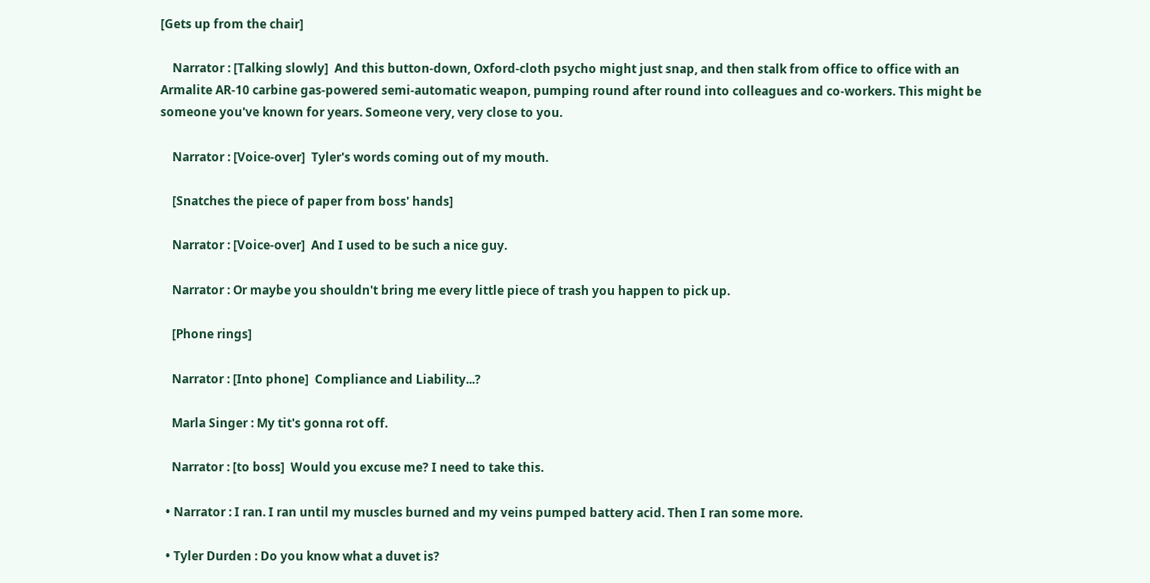[Gets up from the chair]

    Narrator : [Talking slowly]  And this button-down, Oxford-cloth psycho might just snap, and then stalk from office to office with an Armalite AR-10 carbine gas-powered semi-automatic weapon, pumping round after round into colleagues and co-workers. This might be someone you've known for years. Someone very, very close to you.

    Narrator : [Voice-over]  Tyler's words coming out of my mouth.

    [Snatches the piece of paper from boss' hands]

    Narrator : [Voice-over]  And I used to be such a nice guy.

    Narrator : Or maybe you shouldn't bring me every little piece of trash you happen to pick up.

    [Phone rings]

    Narrator : [Into phone]  Compliance and Liability...?

    Marla Singer : My tit's gonna rot off.

    Narrator : [to boss]  Would you excuse me? I need to take this.

  • Narrator : I ran. I ran until my muscles burned and my veins pumped battery acid. Then I ran some more.

  • Tyler Durden : Do you know what a duvet is?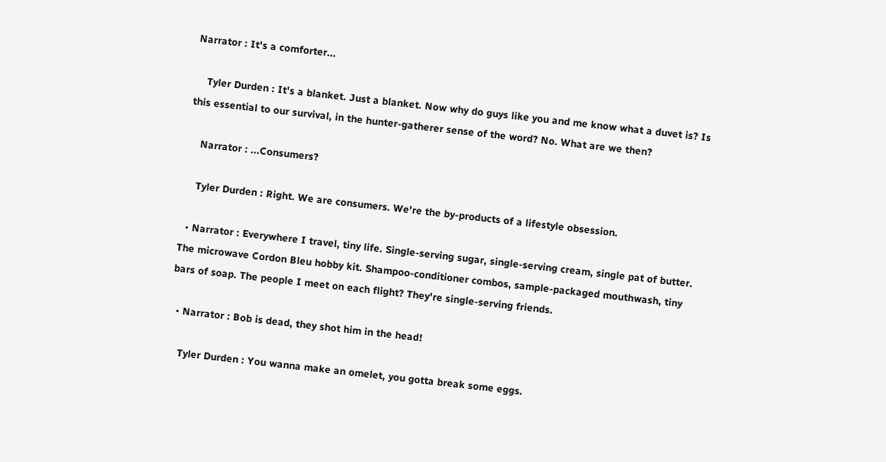Narrator : It's a comforter...

    Tyler Durden : It's a blanket. Just a blanket. Now why do guys like you and me know what a duvet is? Is this essential to our survival, in the hunter-gatherer sense of the word? No. What are we then?

    Narrator : ...Consumers?

    Tyler Durden : Right. We are consumers. We're the by-products of a lifestyle obsession.

  • Narrator : Everywhere I travel, tiny life. Single-serving sugar, single-serving cream, single pat of butter. The microwave Cordon Bleu hobby kit. Shampoo-conditioner combos, sample-packaged mouthwash, tiny bars of soap. The people I meet on each flight? They're single-serving friends.

  • Narrator : Bob is dead, they shot him in the head!

    Tyler Durden : You wanna make an omelet, you gotta break some eggs.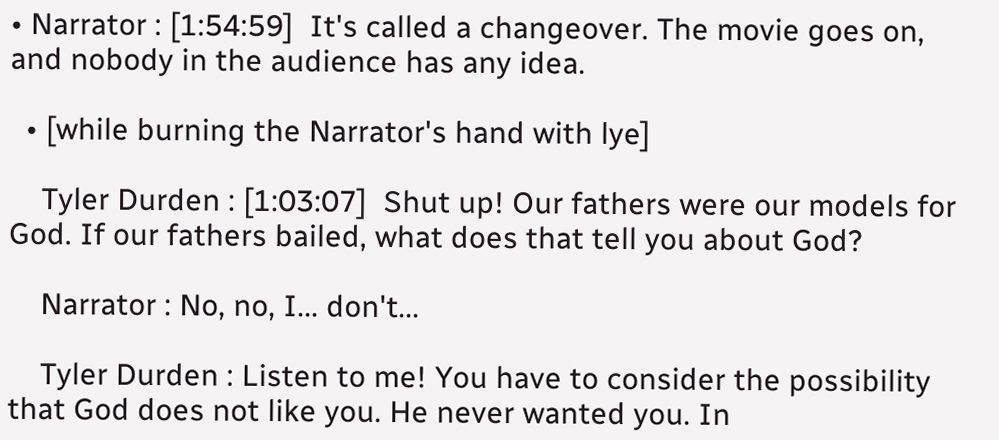• Narrator : [1:54:59]  It's called a changeover. The movie goes on, and nobody in the audience has any idea.

  • [while burning the Narrator's hand with lye]

    Tyler Durden : [1:03:07]  Shut up! Our fathers were our models for God. If our fathers bailed, what does that tell you about God?

    Narrator : No, no, I... don't...

    Tyler Durden : Listen to me! You have to consider the possibility that God does not like you. He never wanted you. In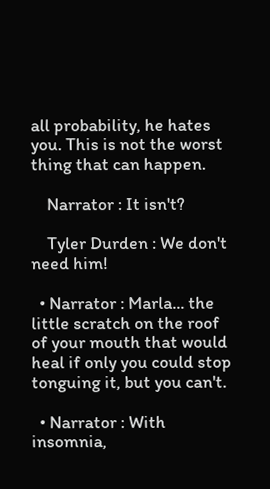all probability, he hates you. This is not the worst thing that can happen.

    Narrator : It isn't?

    Tyler Durden : We don't need him!

  • Narrator : Marla... the little scratch on the roof of your mouth that would heal if only you could stop tonguing it, but you can't.

  • Narrator : With insomnia,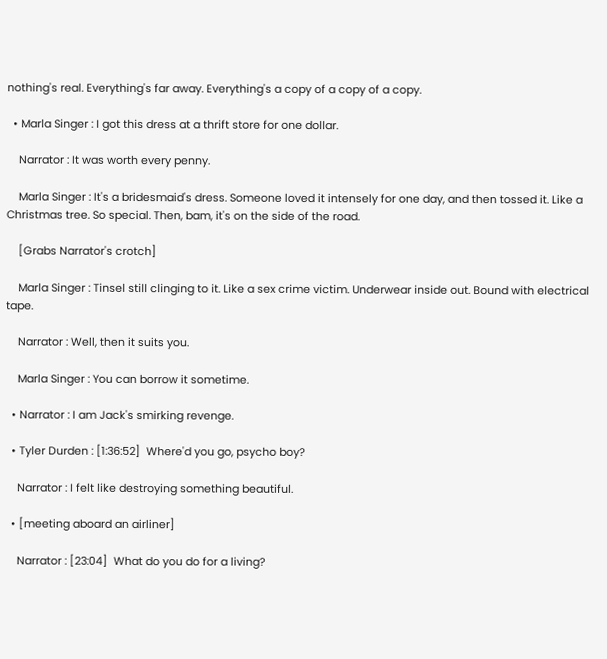nothing's real. Everything's far away. Everything's a copy of a copy of a copy.

  • Marla Singer : I got this dress at a thrift store for one dollar.

    Narrator : It was worth every penny.

    Marla Singer : It's a bridesmaid's dress. Someone loved it intensely for one day, and then tossed it. Like a Christmas tree. So special. Then, bam, it's on the side of the road.

    [Grabs Narrator's crotch]

    Marla Singer : Tinsel still clinging to it. Like a sex crime victim. Underwear inside out. Bound with electrical tape.

    Narrator : Well, then it suits you.

    Marla Singer : You can borrow it sometime.

  • Narrator : I am Jack's smirking revenge.

  • Tyler Durden : [1:36:52]  Where'd you go, psycho boy?

    Narrator : I felt like destroying something beautiful.

  • [meeting aboard an airliner]

    Narrator : [23:04]  What do you do for a living?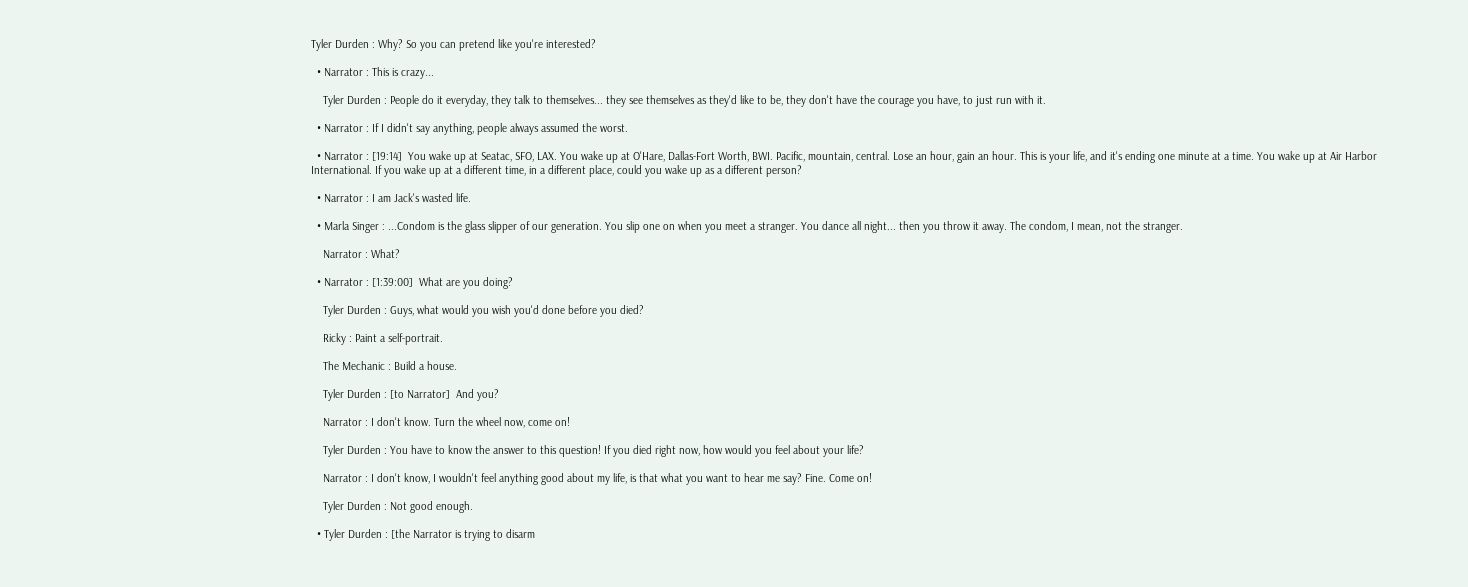Tyler Durden : Why? So you can pretend like you're interested?

  • Narrator : This is crazy...

    Tyler Durden : People do it everyday, they talk to themselves... they see themselves as they'd like to be, they don't have the courage you have, to just run with it.

  • Narrator : If I didn't say anything, people always assumed the worst.

  • Narrator : [19:14]  You wake up at Seatac, SFO, LAX. You wake up at O'Hare, Dallas-Fort Worth, BWI. Pacific, mountain, central. Lose an hour, gain an hour. This is your life, and it's ending one minute at a time. You wake up at Air Harbor International. If you wake up at a different time, in a different place, could you wake up as a different person?

  • Narrator : I am Jack's wasted life.

  • Marla Singer : ...Condom is the glass slipper of our generation. You slip one on when you meet a stranger. You dance all night... then you throw it away. The condom, I mean, not the stranger.

    Narrator : What?

  • Narrator : [1:39:00]  What are you doing?

    Tyler Durden : Guys, what would you wish you'd done before you died?

    Ricky : Paint a self-portrait.

    The Mechanic : Build a house.

    Tyler Durden : [to Narrator]  And you?

    Narrator : I don't know. Turn the wheel now, come on!

    Tyler Durden : You have to know the answer to this question! If you died right now, how would you feel about your life?

    Narrator : I don't know, I wouldn't feel anything good about my life, is that what you want to hear me say? Fine. Come on!

    Tyler Durden : Not good enough.

  • Tyler Durden : [the Narrator is trying to disarm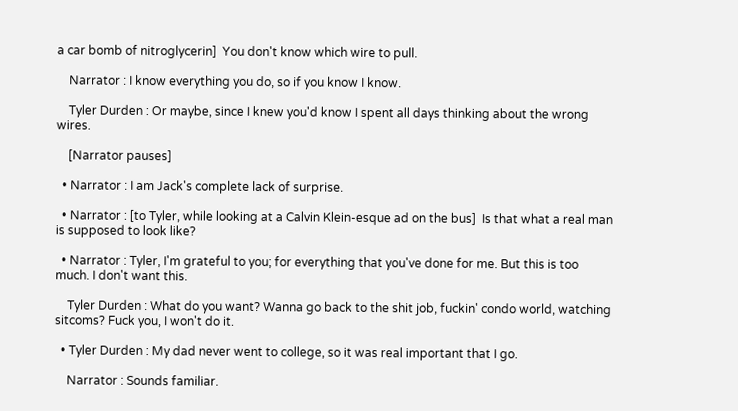a car bomb of nitroglycerin]  You don't know which wire to pull.

    Narrator : I know everything you do, so if you know I know.

    Tyler Durden : Or maybe, since I knew you'd know I spent all days thinking about the wrong wires.

    [Narrator pauses]

  • Narrator : I am Jack's complete lack of surprise.

  • Narrator : [to Tyler, while looking at a Calvin Klein-esque ad on the bus]  Is that what a real man is supposed to look like?

  • Narrator : Tyler, I'm grateful to you; for everything that you've done for me. But this is too much. I don't want this.

    Tyler Durden : What do you want? Wanna go back to the shit job, fuckin' condo world, watching sitcoms? Fuck you, I won't do it.

  • Tyler Durden : My dad never went to college, so it was real important that I go.

    Narrator : Sounds familiar.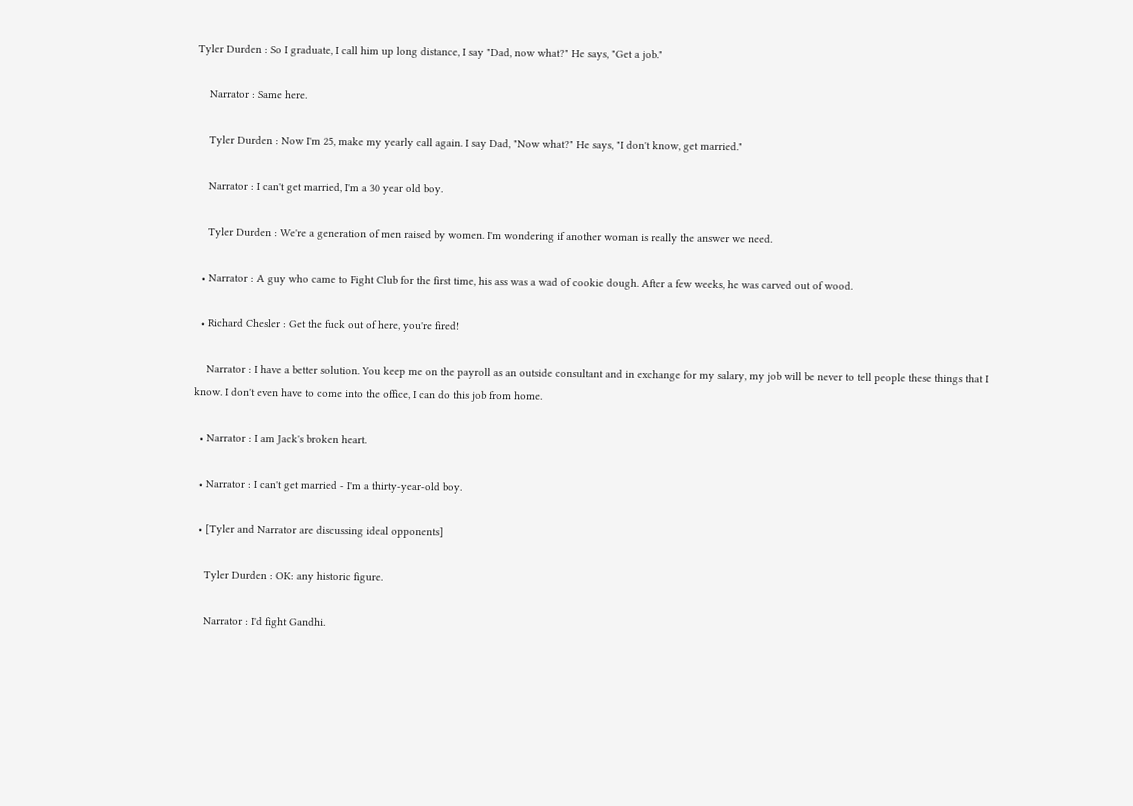Tyler Durden : So I graduate, I call him up long distance, I say "Dad, now what?" He says, "Get a job."

    Narrator : Same here.

    Tyler Durden : Now I'm 25, make my yearly call again. I say Dad, "Now what?" He says, "I don't know, get married."

    Narrator : I can't get married, I'm a 30 year old boy.

    Tyler Durden : We're a generation of men raised by women. I'm wondering if another woman is really the answer we need.

  • Narrator : A guy who came to Fight Club for the first time, his ass was a wad of cookie dough. After a few weeks, he was carved out of wood.

  • Richard Chesler : Get the fuck out of here, you're fired!

    Narrator : I have a better solution. You keep me on the payroll as an outside consultant and in exchange for my salary, my job will be never to tell people these things that I know. I don't even have to come into the office, I can do this job from home.

  • Narrator : I am Jack's broken heart.

  • Narrator : I can't get married - I'm a thirty-year-old boy.

  • [Tyler and Narrator are discussing ideal opponents]

    Tyler Durden : OK: any historic figure.

    Narrator : I'd fight Gandhi.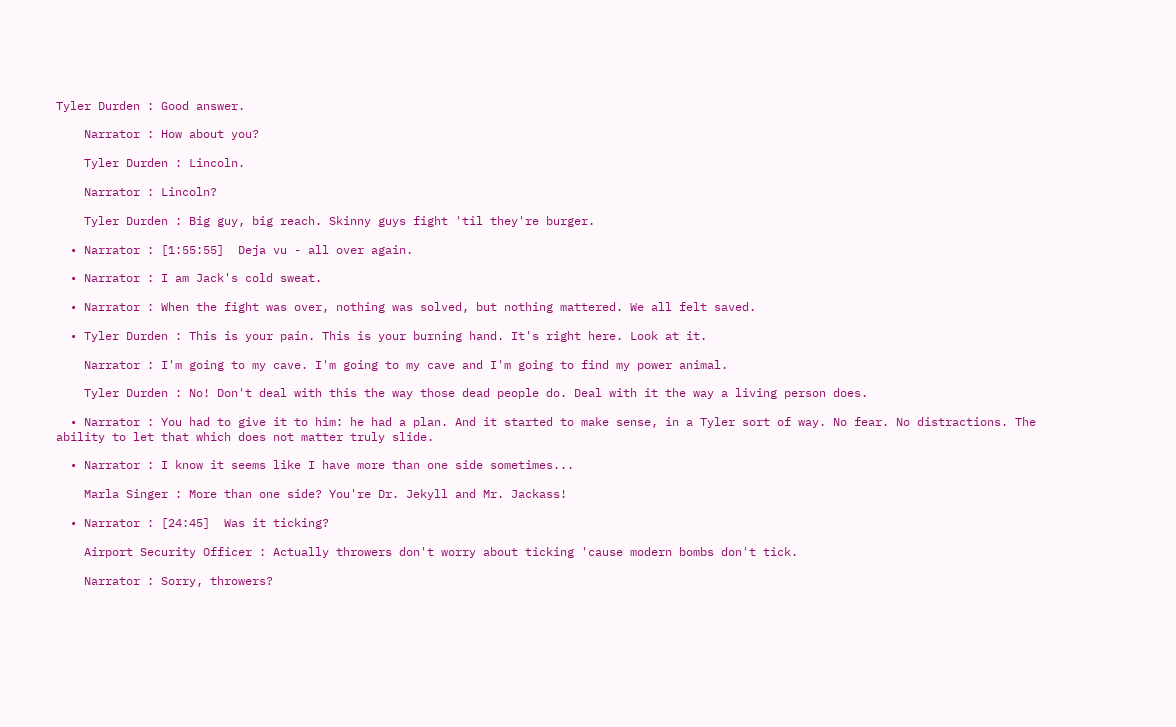Tyler Durden : Good answer.

    Narrator : How about you?

    Tyler Durden : Lincoln.

    Narrator : Lincoln?

    Tyler Durden : Big guy, big reach. Skinny guys fight 'til they're burger.

  • Narrator : [1:55:55]  Deja vu - all over again.

  • Narrator : I am Jack's cold sweat.

  • Narrator : When the fight was over, nothing was solved, but nothing mattered. We all felt saved.

  • Tyler Durden : This is your pain. This is your burning hand. It's right here. Look at it.

    Narrator : I'm going to my cave. I'm going to my cave and I'm going to find my power animal.

    Tyler Durden : No! Don't deal with this the way those dead people do. Deal with it the way a living person does.

  • Narrator : You had to give it to him: he had a plan. And it started to make sense, in a Tyler sort of way. No fear. No distractions. The ability to let that which does not matter truly slide.

  • Narrator : I know it seems like I have more than one side sometimes...

    Marla Singer : More than one side? You're Dr. Jekyll and Mr. Jackass!

  • Narrator : [24:45]  Was it ticking?

    Airport Security Officer : Actually throwers don't worry about ticking 'cause modern bombs don't tick.

    Narrator : Sorry, throwers?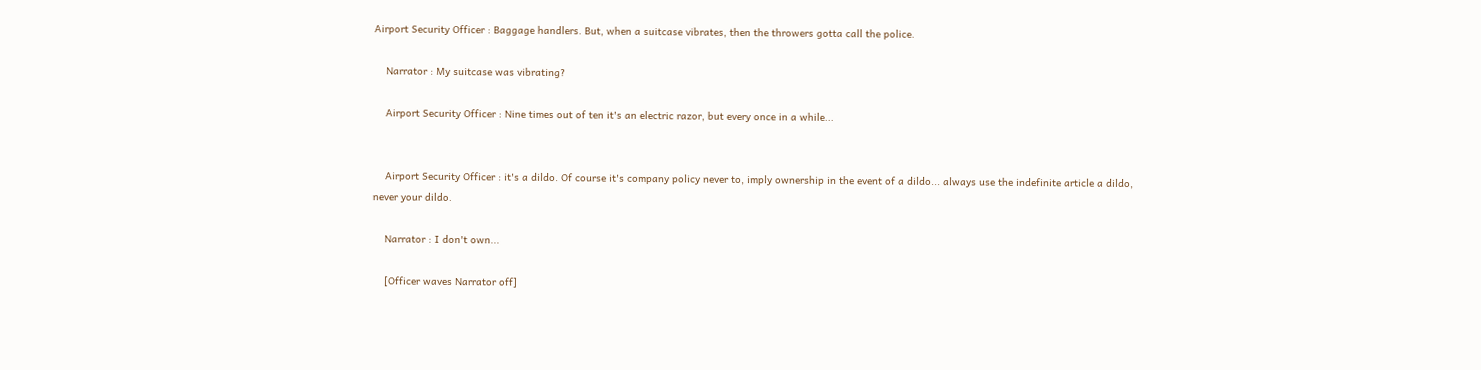Airport Security Officer : Baggage handlers. But, when a suitcase vibrates, then the throwers gotta call the police.

    Narrator : My suitcase was vibrating?

    Airport Security Officer : Nine times out of ten it's an electric razor, but every once in a while...


    Airport Security Officer : it's a dildo. Of course it's company policy never to, imply ownership in the event of a dildo... always use the indefinite article a dildo, never your dildo.

    Narrator : I don't own...

    [Officer waves Narrator off]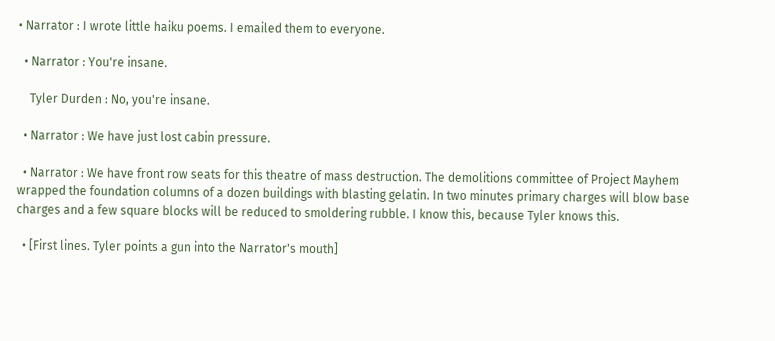• Narrator : I wrote little haiku poems. I emailed them to everyone.

  • Narrator : You're insane.

    Tyler Durden : No, you're insane.

  • Narrator : We have just lost cabin pressure.

  • Narrator : We have front row seats for this theatre of mass destruction. The demolitions committee of Project Mayhem wrapped the foundation columns of a dozen buildings with blasting gelatin. In two minutes primary charges will blow base charges and a few square blocks will be reduced to smoldering rubble. I know this, because Tyler knows this.

  • [First lines. Tyler points a gun into the Narrator's mouth]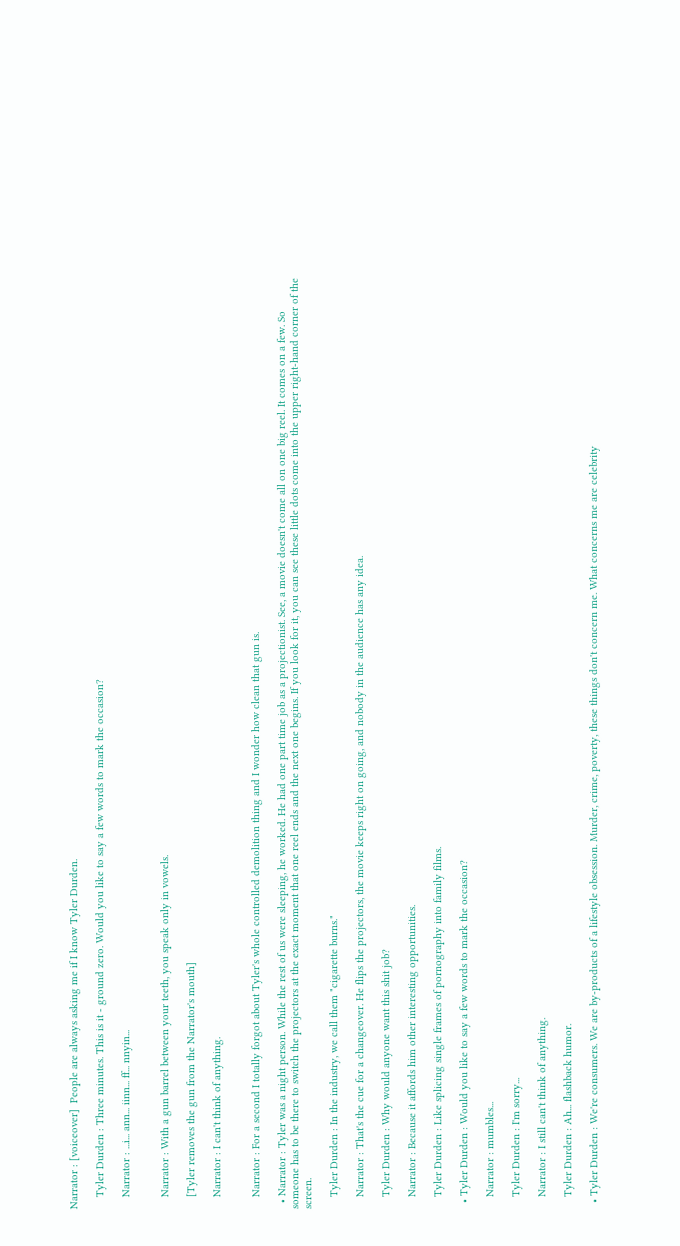Narrator : [voiceover]  People are always asking me if I know Tyler Durden.

    Tyler Durden : Three minutes. This is it - ground zero. Would you like to say a few words to mark the occasion?

    Narrator : ...i... ann... iinn... ff... nnyin...


    Narrator : With a gun barrel between your teeth, you speak only in vowels.

    [Tyler removes the gun from the Narrator's mouth]

    Narrator : I can't think of anything.


    Narrator : For a second I totally forgot about Tyler's whole controlled demolition thing and I wonder how clean that gun is.

  • Narrator : Tyler was a night person. While the rest of us were sleeping, he worked. He had one part time job as a projectionist. See, a movie doesn't come all on one big reel. It comes on a few. So someone has to be there to switch the projectors at the exact moment that one reel ends and the next one begins. If you look for it, you can see these little dots come into the upper right-hand corner of the screen.

    Tyler Durden : In the industry, we call them "cigarette burns."

    Narrator : That's the cue for a changeover. He flips the projectors, the movie keeps right on going, and nobody in the audience has any idea.

    Tyler Durden : Why would anyone want this shit job?

    Narrator : Because it affords him other interesting opportunities.

    Tyler Durden : Like splicing single frames of pornography into family films.

  • Tyler Durden : Would you like to say a few words to mark the occasion?

    Narrator : mumbles...

    Tyler Durden : I'm sorry...

    Narrator : I still can't think of anything.

    Tyler Durden : Ah... flashback humor.

  • Tyler Durden : We're consumers. We are by-products of a lifestyle obsession. Murder, crime, poverty, these things don't concern me. What concerns me are celebrity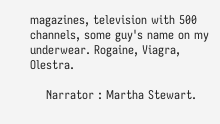magazines, television with 500 channels, some guy's name on my underwear. Rogaine, Viagra, Olestra.

    Narrator : Martha Stewart.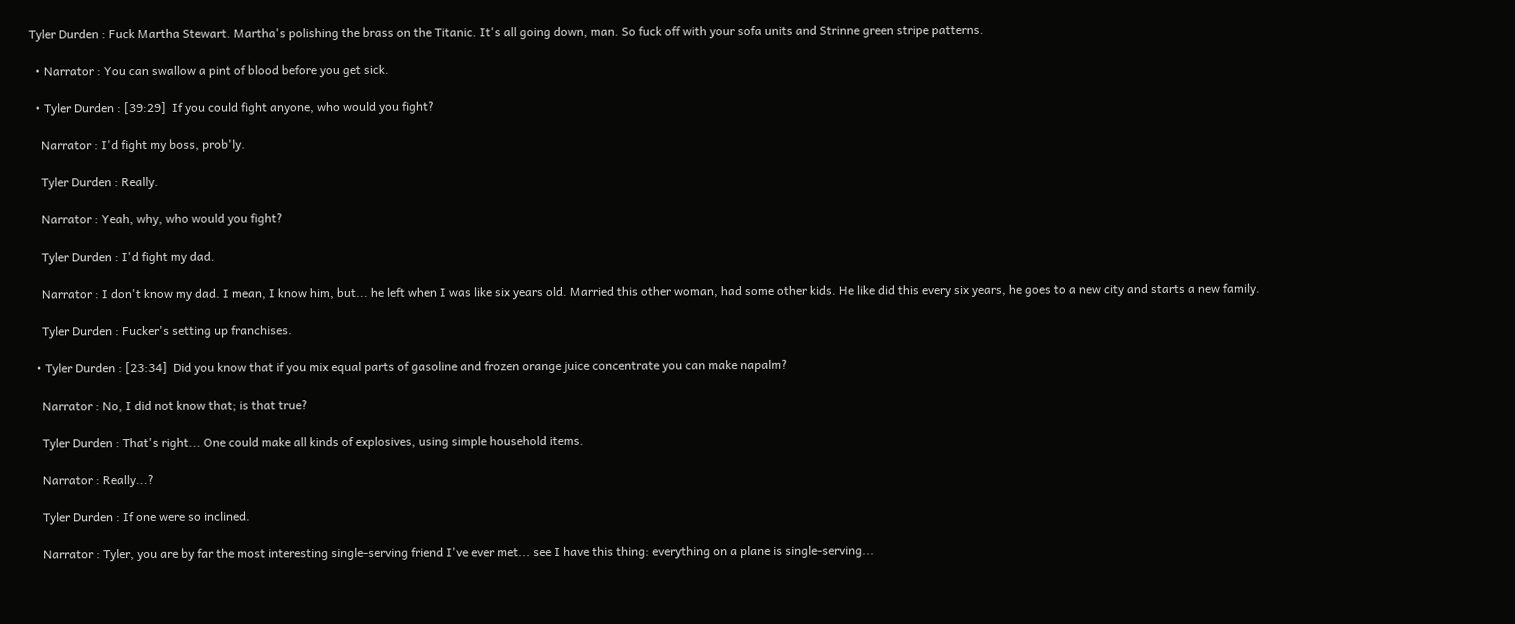Tyler Durden : Fuck Martha Stewart. Martha's polishing the brass on the Titanic. It's all going down, man. So fuck off with your sofa units and Strinne green stripe patterns.

  • Narrator : You can swallow a pint of blood before you get sick.

  • Tyler Durden : [39:29]  If you could fight anyone, who would you fight?

    Narrator : I'd fight my boss, prob'ly.

    Tyler Durden : Really.

    Narrator : Yeah, why, who would you fight?

    Tyler Durden : I'd fight my dad.

    Narrator : I don't know my dad. I mean, I know him, but... he left when I was like six years old. Married this other woman, had some other kids. He like did this every six years, he goes to a new city and starts a new family.

    Tyler Durden : Fucker's setting up franchises.

  • Tyler Durden : [23:34]  Did you know that if you mix equal parts of gasoline and frozen orange juice concentrate you can make napalm?

    Narrator : No, I did not know that; is that true?

    Tyler Durden : That's right... One could make all kinds of explosives, using simple household items.

    Narrator : Really...?

    Tyler Durden : If one were so inclined.

    Narrator : Tyler, you are by far the most interesting single-serving friend I've ever met... see I have this thing: everything on a plane is single-serving...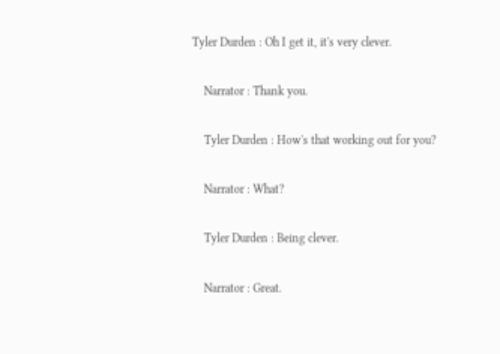Tyler Durden : Oh I get it, it's very clever.

    Narrator : Thank you.

    Tyler Durden : How's that working out for you?

    Narrator : What?

    Tyler Durden : Being clever.

    Narrator : Great.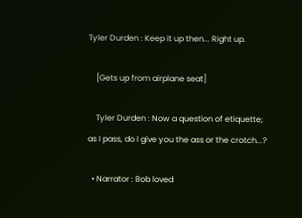Tyler Durden : Keep it up then... Right up.

    [Gets up from airplane seat]

    Tyler Durden : Now a question of etiquette; as I pass, do I give you the ass or the crotch...?

  • Narrator : Bob loved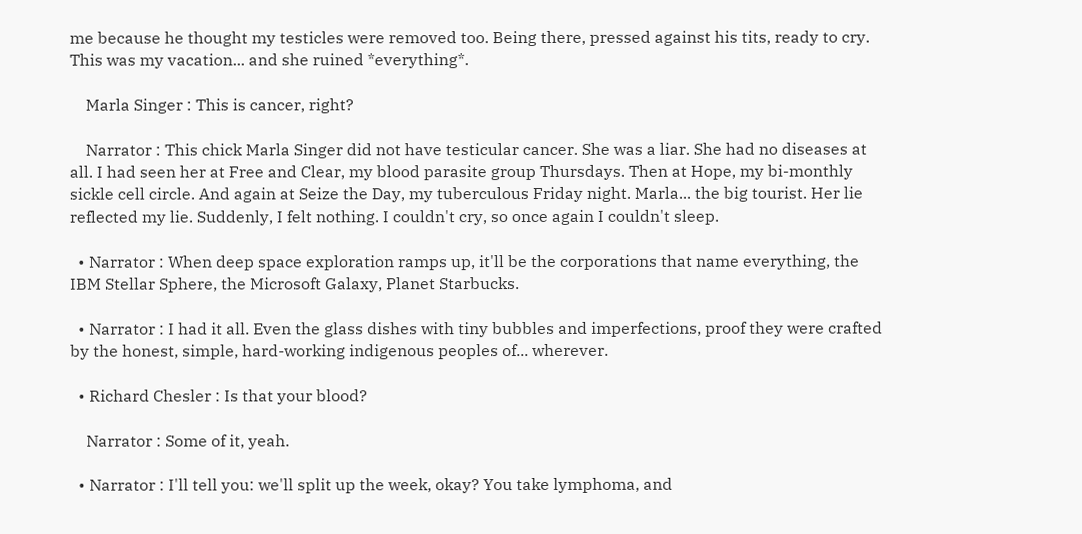me because he thought my testicles were removed too. Being there, pressed against his tits, ready to cry. This was my vacation... and she ruined *everything*.

    Marla Singer : This is cancer, right?

    Narrator : This chick Marla Singer did not have testicular cancer. She was a liar. She had no diseases at all. I had seen her at Free and Clear, my blood parasite group Thursdays. Then at Hope, my bi-monthly sickle cell circle. And again at Seize the Day, my tuberculous Friday night. Marla... the big tourist. Her lie reflected my lie. Suddenly, I felt nothing. I couldn't cry, so once again I couldn't sleep.

  • Narrator : When deep space exploration ramps up, it'll be the corporations that name everything, the IBM Stellar Sphere, the Microsoft Galaxy, Planet Starbucks.

  • Narrator : I had it all. Even the glass dishes with tiny bubbles and imperfections, proof they were crafted by the honest, simple, hard-working indigenous peoples of... wherever.

  • Richard Chesler : Is that your blood?

    Narrator : Some of it, yeah.

  • Narrator : I'll tell you: we'll split up the week, okay? You take lymphoma, and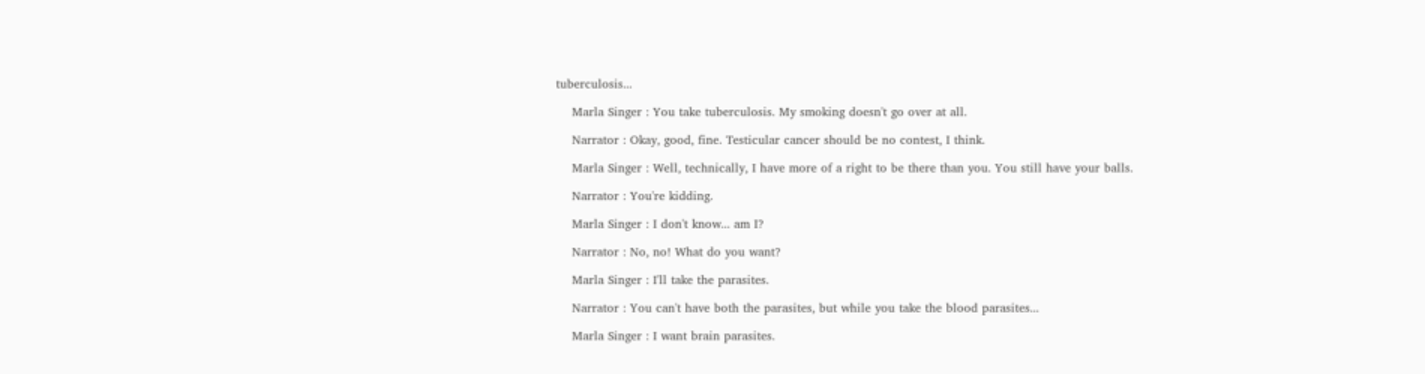tuberculosis...

    Marla Singer : You take tuberculosis. My smoking doesn't go over at all.

    Narrator : Okay, good, fine. Testicular cancer should be no contest, I think.

    Marla Singer : Well, technically, I have more of a right to be there than you. You still have your balls.

    Narrator : You're kidding.

    Marla Singer : I don't know... am I?

    Narrator : No, no! What do you want?

    Marla Singer : I'll take the parasites.

    Narrator : You can't have both the parasites, but while you take the blood parasites...

    Marla Singer : I want brain parasites.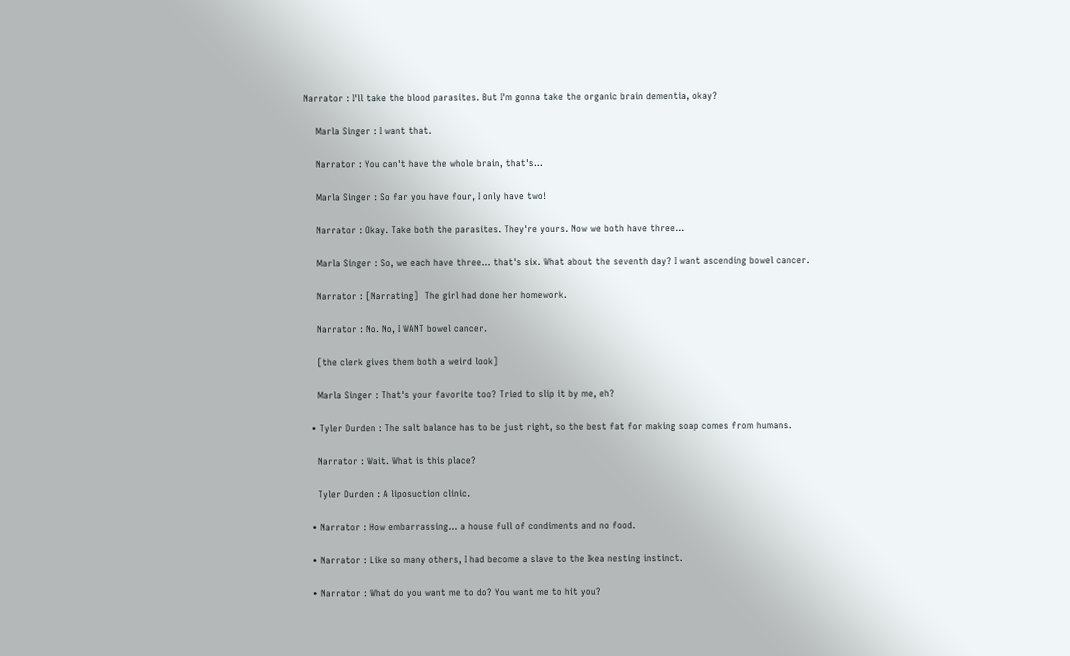Narrator : I'll take the blood parasites. But I'm gonna take the organic brain dementia, okay?

    Marla Singer : I want that.

    Narrator : You can't have the whole brain, that's...

    Marla Singer : So far you have four, I only have two!

    Narrator : Okay. Take both the parasites. They're yours. Now we both have three...

    Marla Singer : So, we each have three... that's six. What about the seventh day? I want ascending bowel cancer.

    Narrator : [Narrating]  The girl had done her homework.

    Narrator : No. No, I WANT bowel cancer.

    [the clerk gives them both a weird look]

    Marla Singer : That's your favorite too? Tried to slip it by me, eh?

  • Tyler Durden : The salt balance has to be just right, so the best fat for making soap comes from humans.

    Narrator : Wait. What is this place?

    Tyler Durden : A liposuction clinic.

  • Narrator : How embarrassing... a house full of condiments and no food.

  • Narrator : Like so many others, I had become a slave to the Ikea nesting instinct.

  • Narrator : What do you want me to do? You want me to hit you?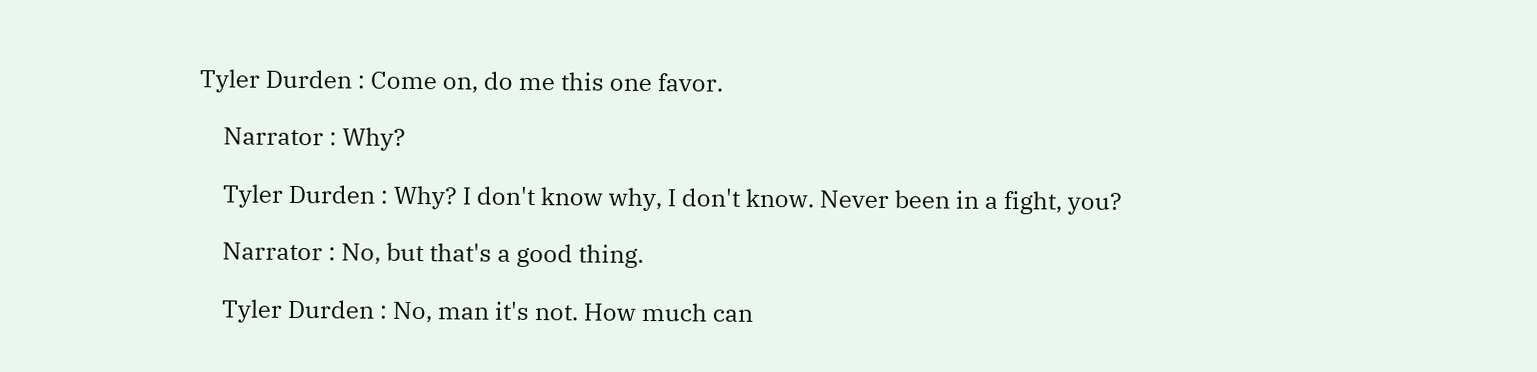Tyler Durden : Come on, do me this one favor.

    Narrator : Why?

    Tyler Durden : Why? I don't know why, I don't know. Never been in a fight, you?

    Narrator : No, but that's a good thing.

    Tyler Durden : No, man it's not. How much can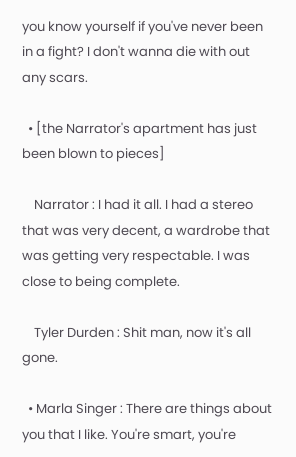you know yourself if you've never been in a fight? I don't wanna die with out any scars.

  • [the Narrator's apartment has just been blown to pieces]

    Narrator : I had it all. I had a stereo that was very decent, a wardrobe that was getting very respectable. I was close to being complete.

    Tyler Durden : Shit man, now it's all gone.

  • Marla Singer : There are things about you that I like. You're smart, you're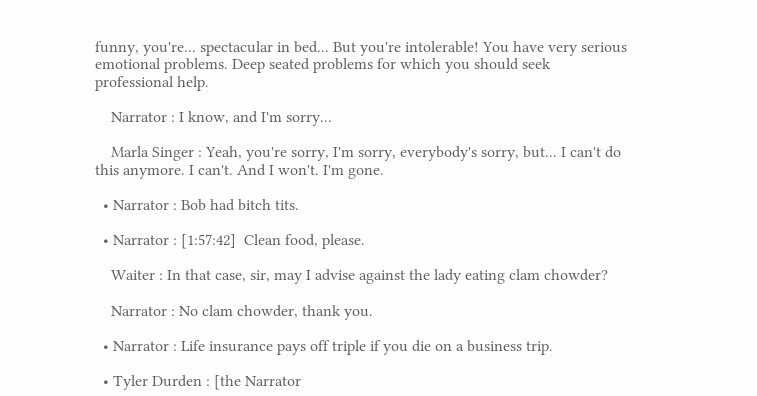funny, you're... spectacular in bed... But you're intolerable! You have very serious emotional problems. Deep seated problems for which you should seek professional help.

    Narrator : I know, and I'm sorry...

    Marla Singer : Yeah, you're sorry, I'm sorry, everybody's sorry, but... I can't do this anymore. I can't. And I won't. I'm gone.

  • Narrator : Bob had bitch tits.

  • Narrator : [1:57:42]  Clean food, please.

    Waiter : In that case, sir, may I advise against the lady eating clam chowder?

    Narrator : No clam chowder, thank you.

  • Narrator : Life insurance pays off triple if you die on a business trip.

  • Tyler Durden : [the Narrator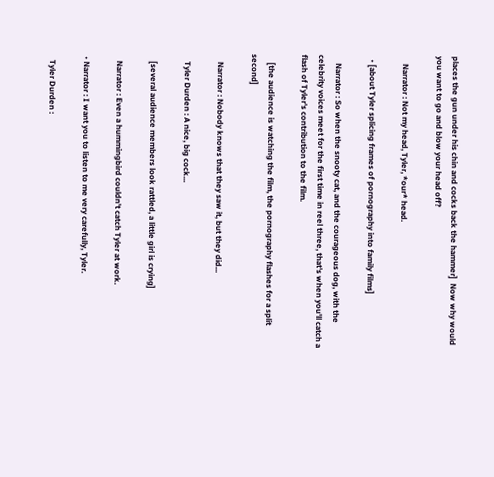places the gun under his chin and cocks back the hammer]  Now why would you want to go and blow your head off?

    Narrator : Not my head, Tyler, *our* head.

  • [about Tyler splicing frames of pornography into family films]

    Narrator : So when the snooty cat, and the courageous dog, with the celebrity voices meet for the first time in reel three, that's when you'll catch a flash of Tyler's contribution to the film.

    [the audience is watching the film, the pornography flashes for a split second]

    Narrator : Nobody knows that they saw it, but they did...

    Tyler Durden : A nice, big cock...

    [several audience members look rattled, a little girl is crying]

    Narrator : Even a hummingbird couldn't catch Tyler at work.

  • Narrator : I want you to listen to me very carefully, Tyler.

    Tyler Durden :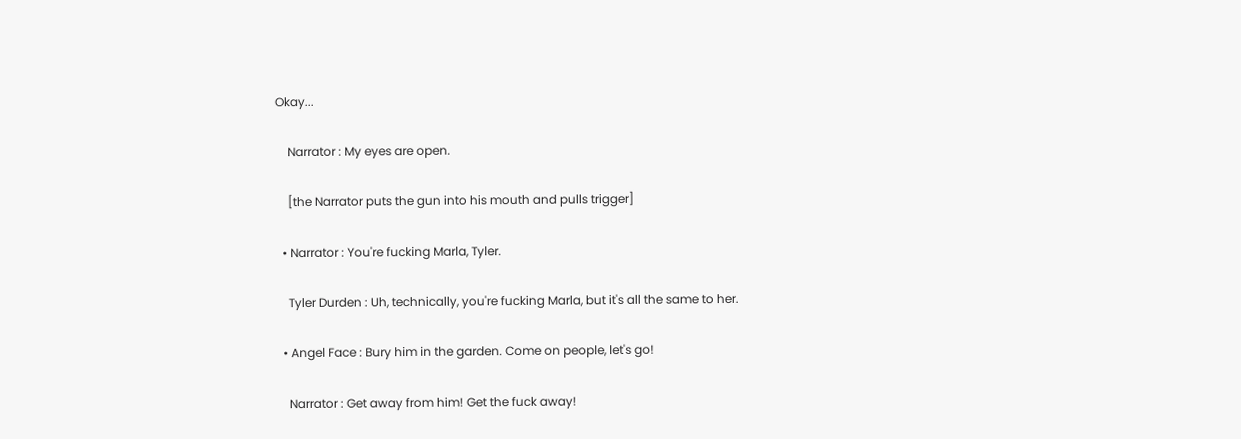Okay...

    Narrator : My eyes are open.

    [the Narrator puts the gun into his mouth and pulls trigger]

  • Narrator : You're fucking Marla, Tyler.

    Tyler Durden : Uh, technically, you're fucking Marla, but it's all the same to her.

  • Angel Face : Bury him in the garden. Come on people, let's go!

    Narrator : Get away from him! Get the fuck away!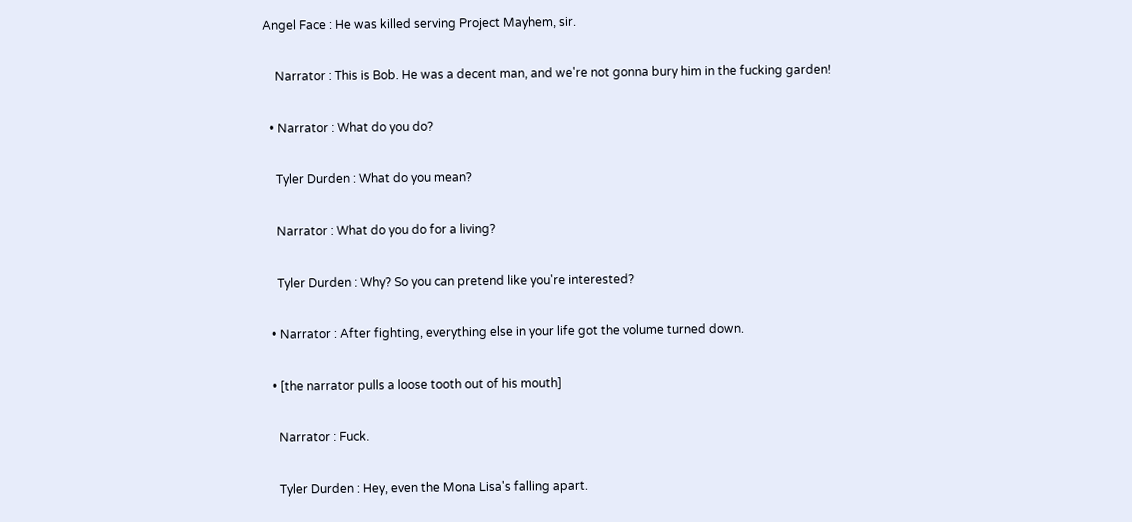Angel Face : He was killed serving Project Mayhem, sir.

    Narrator : This is Bob. He was a decent man, and we're not gonna bury him in the fucking garden!

  • Narrator : What do you do?

    Tyler Durden : What do you mean?

    Narrator : What do you do for a living?

    Tyler Durden : Why? So you can pretend like you're interested?

  • Narrator : After fighting, everything else in your life got the volume turned down.

  • [the narrator pulls a loose tooth out of his mouth]

    Narrator : Fuck.

    Tyler Durden : Hey, even the Mona Lisa's falling apart.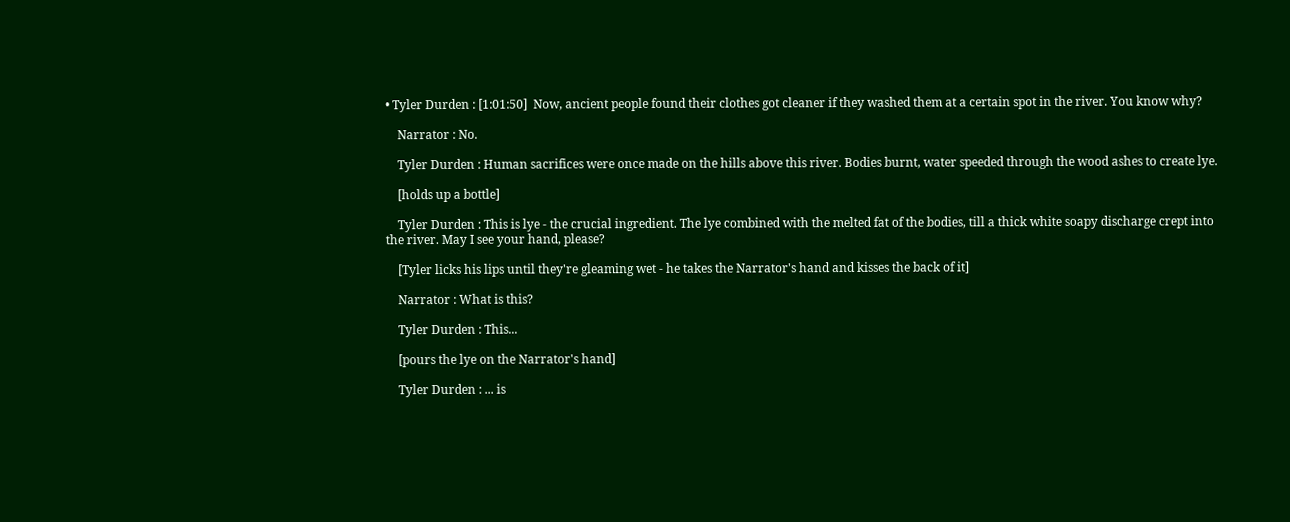• Tyler Durden : [1:01:50]  Now, ancient people found their clothes got cleaner if they washed them at a certain spot in the river. You know why?

    Narrator : No.

    Tyler Durden : Human sacrifices were once made on the hills above this river. Bodies burnt, water speeded through the wood ashes to create lye.

    [holds up a bottle]

    Tyler Durden : This is lye - the crucial ingredient. The lye combined with the melted fat of the bodies, till a thick white soapy discharge crept into the river. May I see your hand, please?

    [Tyler licks his lips until they're gleaming wet - he takes the Narrator's hand and kisses the back of it]

    Narrator : What is this?

    Tyler Durden : This...

    [pours the lye on the Narrator's hand]

    Tyler Durden : ... is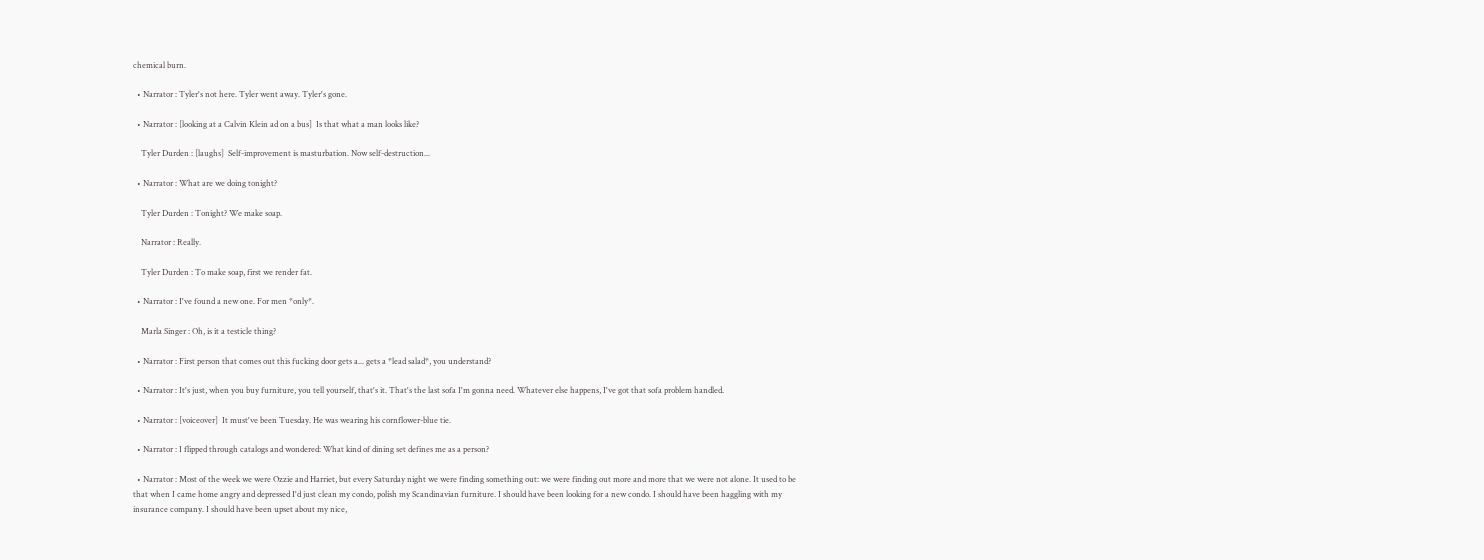chemical burn.

  • Narrator : Tyler's not here. Tyler went away. Tyler's gone.

  • Narrator : [looking at a Calvin Klein ad on a bus]  Is that what a man looks like?

    Tyler Durden : [laughs]  Self-improvement is masturbation. Now self-destruction...

  • Narrator : What are we doing tonight?

    Tyler Durden : Tonight? We make soap.

    Narrator : Really.

    Tyler Durden : To make soap, first we render fat.

  • Narrator : I've found a new one. For men *only*.

    Marla Singer : Oh, is it a testicle thing?

  • Narrator : First person that comes out this fucking door gets a... gets a *lead salad*, you understand?

  • Narrator : It's just, when you buy furniture, you tell yourself, that's it. That's the last sofa I'm gonna need. Whatever else happens, I've got that sofa problem handled.

  • Narrator : [voiceover]  It must've been Tuesday. He was wearing his cornflower-blue tie.

  • Narrator : I flipped through catalogs and wondered: What kind of dining set defines me as a person?

  • Narrator : Most of the week we were Ozzie and Harriet, but every Saturday night we were finding something out: we were finding out more and more that we were not alone. It used to be that when I came home angry and depressed I'd just clean my condo, polish my Scandinavian furniture. I should have been looking for a new condo. I should have been haggling with my insurance company. I should have been upset about my nice,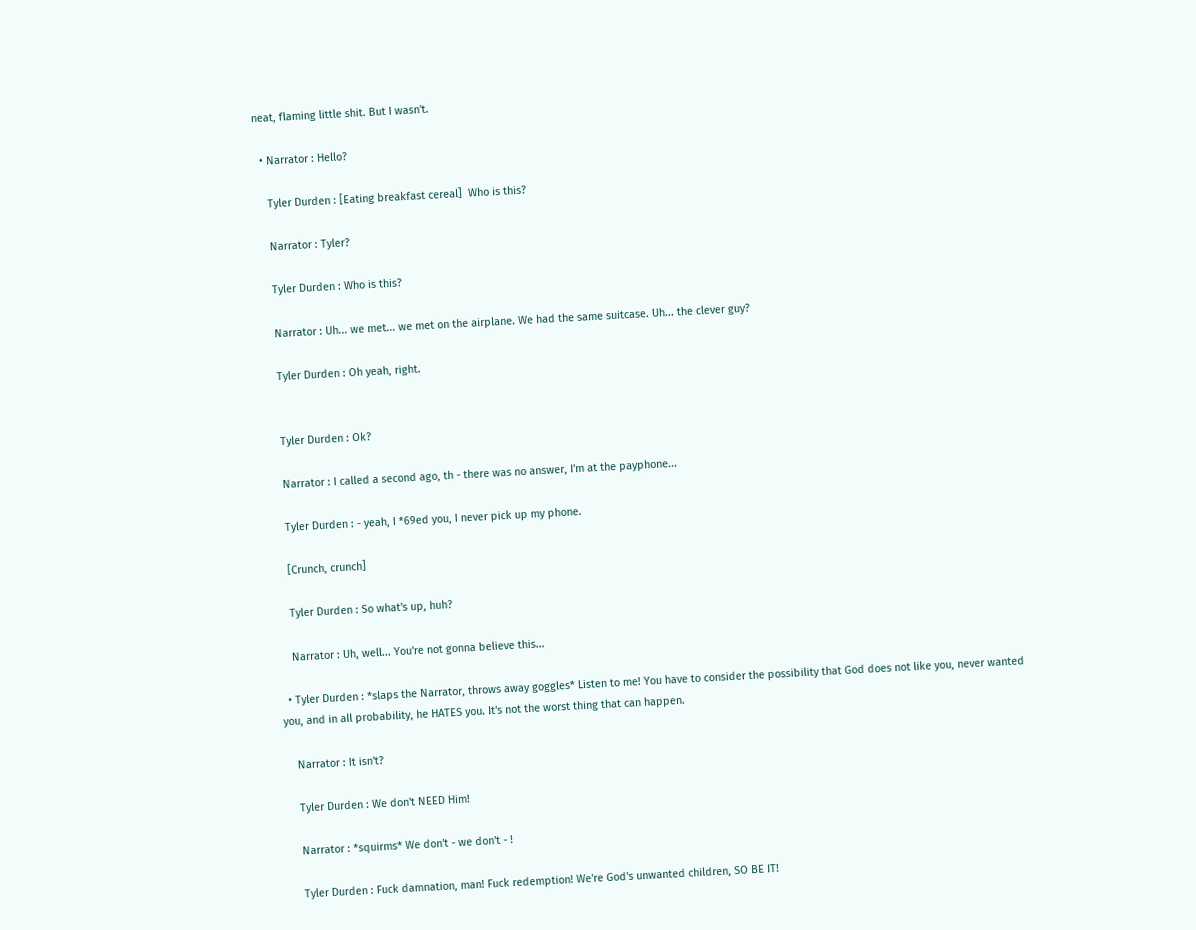neat, flaming little shit. But I wasn't.

  • Narrator : Hello?

    Tyler Durden : [Eating breakfast cereal]  Who is this?

    Narrator : Tyler?

    Tyler Durden : Who is this?

    Narrator : Uh... we met... we met on the airplane. We had the same suitcase. Uh... the clever guy?

    Tyler Durden : Oh yeah, right.


    Tyler Durden : Ok?

    Narrator : I called a second ago, th - there was no answer, I'm at the payphone...

    Tyler Durden : - yeah, I *69ed you, I never pick up my phone.

    [Crunch, crunch]

    Tyler Durden : So what's up, huh?

    Narrator : Uh, well... You're not gonna believe this...

  • Tyler Durden : *slaps the Narrator, throws away goggles* Listen to me! You have to consider the possibility that God does not like you, never wanted you, and in all probability, he HATES you. It's not the worst thing that can happen.

    Narrator : It isn't?

    Tyler Durden : We don't NEED Him!

    Narrator : *squirms* We don't - we don't - !

    Tyler Durden : Fuck damnation, man! Fuck redemption! We're God's unwanted children, SO BE IT!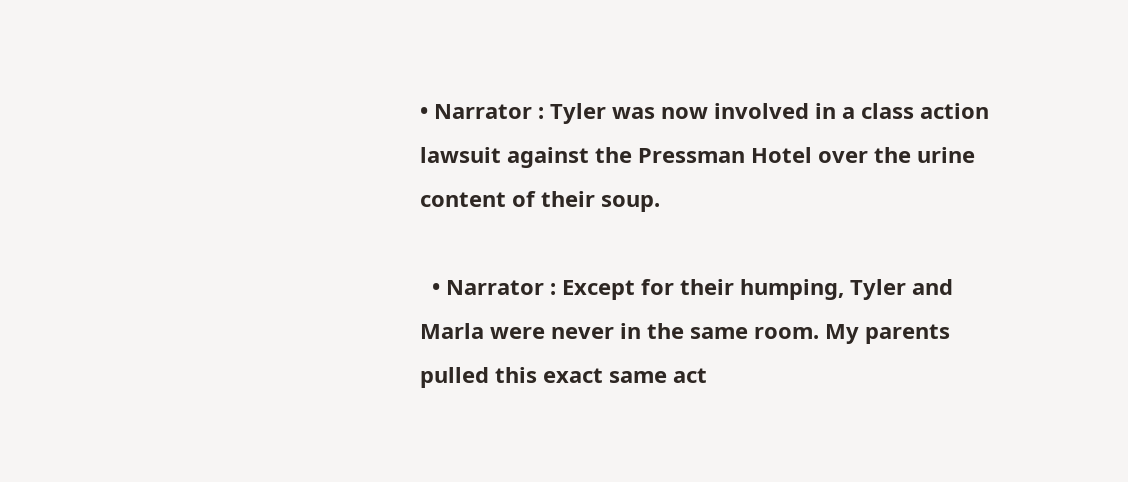• Narrator : Tyler was now involved in a class action lawsuit against the Pressman Hotel over the urine content of their soup.

  • Narrator : Except for their humping, Tyler and Marla were never in the same room. My parents pulled this exact same act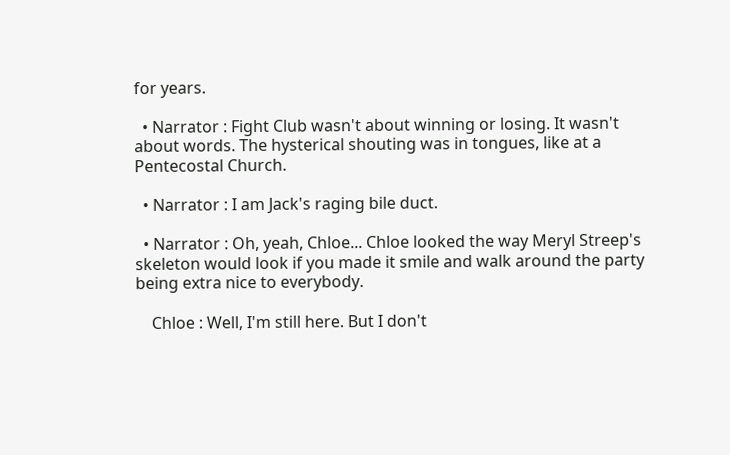for years.

  • Narrator : Fight Club wasn't about winning or losing. It wasn't about words. The hysterical shouting was in tongues, like at a Pentecostal Church.

  • Narrator : I am Jack's raging bile duct.

  • Narrator : Oh, yeah, Chloe... Chloe looked the way Meryl Streep's skeleton would look if you made it smile and walk around the party being extra nice to everybody.

    Chloe : Well, I'm still here. But I don't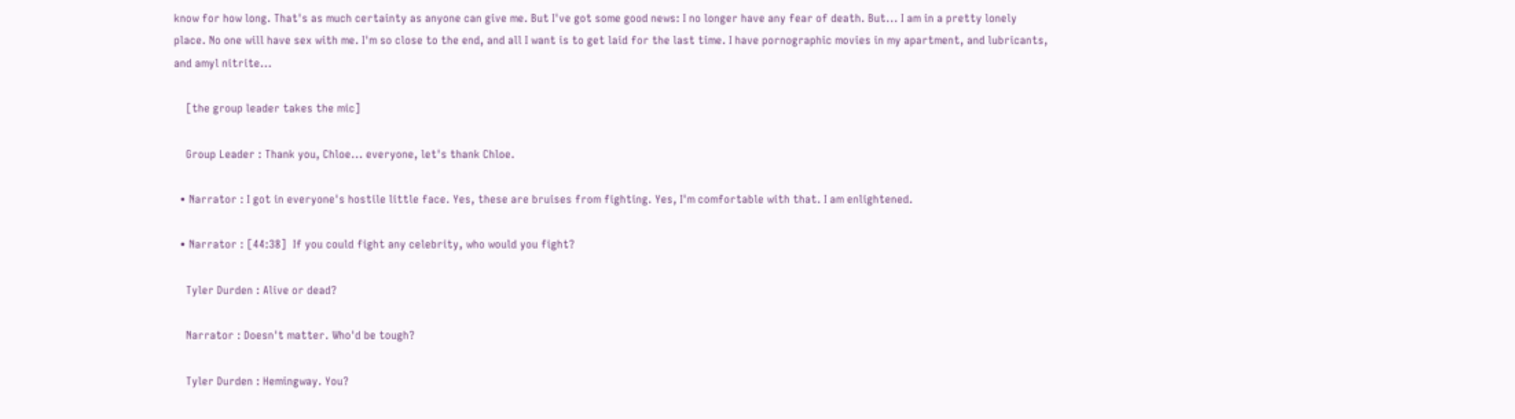know for how long. That's as much certainty as anyone can give me. But I've got some good news: I no longer have any fear of death. But... I am in a pretty lonely place. No one will have sex with me. I'm so close to the end, and all I want is to get laid for the last time. I have pornographic movies in my apartment, and lubricants, and amyl nitrite...

    [the group leader takes the mic]

    Group Leader : Thank you, Chloe... everyone, let's thank Chloe.

  • Narrator : I got in everyone's hostile little face. Yes, these are bruises from fighting. Yes, I'm comfortable with that. I am enlightened.

  • Narrator : [44:38]  If you could fight any celebrity, who would you fight?

    Tyler Durden : Alive or dead?

    Narrator : Doesn't matter. Who'd be tough?

    Tyler Durden : Hemingway. You?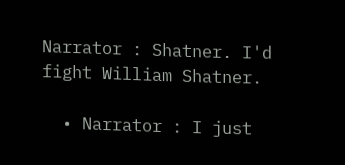Narrator : Shatner. I'd fight William Shatner.

  • Narrator : I just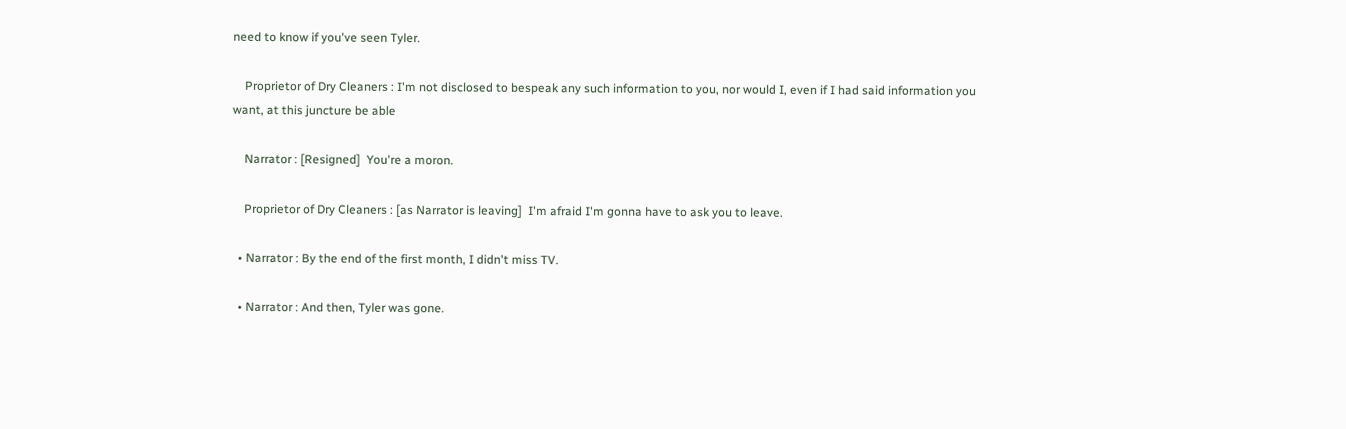need to know if you've seen Tyler.

    Proprietor of Dry Cleaners : I'm not disclosed to bespeak any such information to you, nor would I, even if I had said information you want, at this juncture be able

    Narrator : [Resigned]  You're a moron.

    Proprietor of Dry Cleaners : [as Narrator is leaving]  I'm afraid I'm gonna have to ask you to leave.

  • Narrator : By the end of the first month, I didn't miss TV.

  • Narrator : And then, Tyler was gone.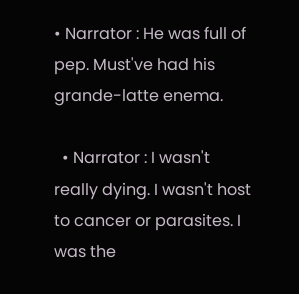• Narrator : He was full of pep. Must've had his grande-latte enema.

  • Narrator : I wasn't really dying. I wasn't host to cancer or parasites. I was the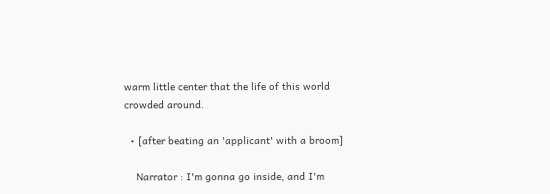warm little center that the life of this world crowded around.

  • [after beating an 'applicant' with a broom]

    Narrator : I'm gonna go inside, and I'm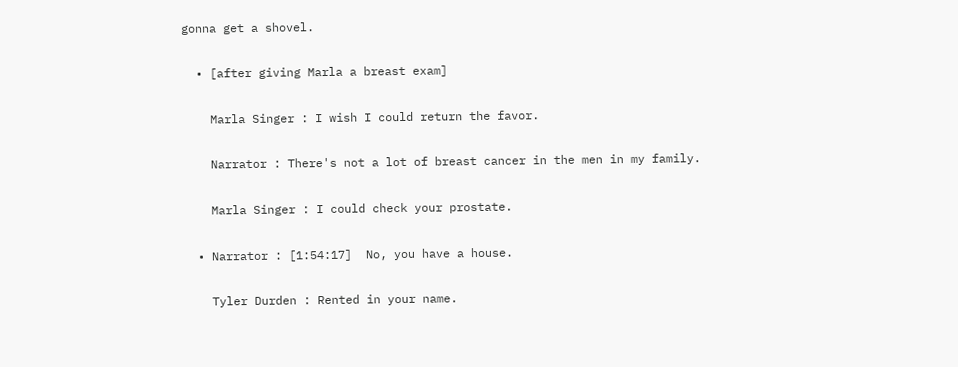gonna get a shovel.

  • [after giving Marla a breast exam]

    Marla Singer : I wish I could return the favor.

    Narrator : There's not a lot of breast cancer in the men in my family.

    Marla Singer : I could check your prostate.

  • Narrator : [1:54:17]  No, you have a house.

    Tyler Durden : Rented in your name.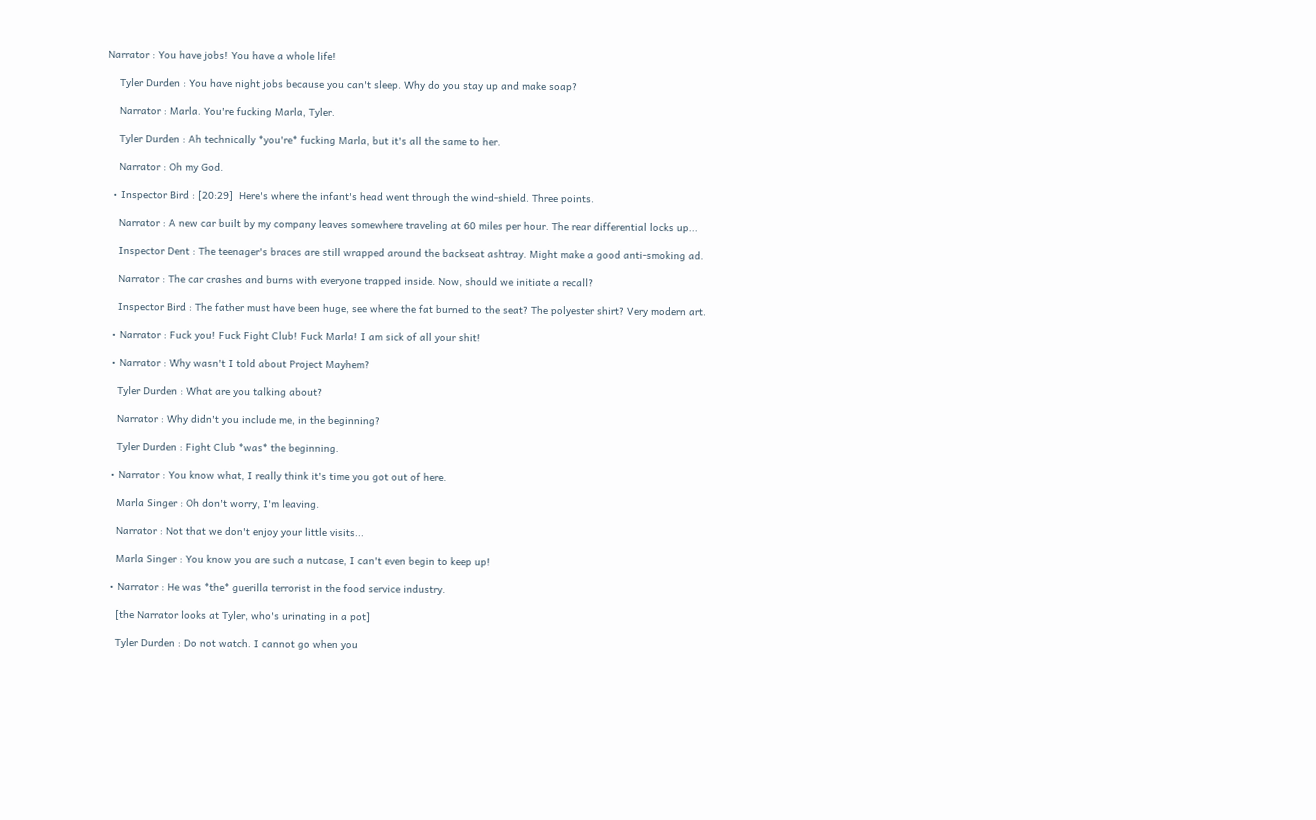Narrator : You have jobs! You have a whole life!

    Tyler Durden : You have night jobs because you can't sleep. Why do you stay up and make soap?

    Narrator : Marla. You're fucking Marla, Tyler.

    Tyler Durden : Ah technically *you're* fucking Marla, but it's all the same to her.

    Narrator : Oh my God.

  • Inspector Bird : [20:29]  Here's where the infant's head went through the wind-shield. Three points.

    Narrator : A new car built by my company leaves somewhere traveling at 60 miles per hour. The rear differential locks up...

    Inspector Dent : The teenager's braces are still wrapped around the backseat ashtray. Might make a good anti-smoking ad.

    Narrator : The car crashes and burns with everyone trapped inside. Now, should we initiate a recall?

    Inspector Bird : The father must have been huge, see where the fat burned to the seat? The polyester shirt? Very modern art.

  • Narrator : Fuck you! Fuck Fight Club! Fuck Marla! I am sick of all your shit!

  • Narrator : Why wasn't I told about Project Mayhem?

    Tyler Durden : What are you talking about?

    Narrator : Why didn't you include me, in the beginning?

    Tyler Durden : Fight Club *was* the beginning.

  • Narrator : You know what, I really think it's time you got out of here.

    Marla Singer : Oh don't worry, I'm leaving.

    Narrator : Not that we don't enjoy your little visits...

    Marla Singer : You know you are such a nutcase, I can't even begin to keep up!

  • Narrator : He was *the* guerilla terrorist in the food service industry.

    [the Narrator looks at Tyler, who's urinating in a pot]

    Tyler Durden : Do not watch. I cannot go when you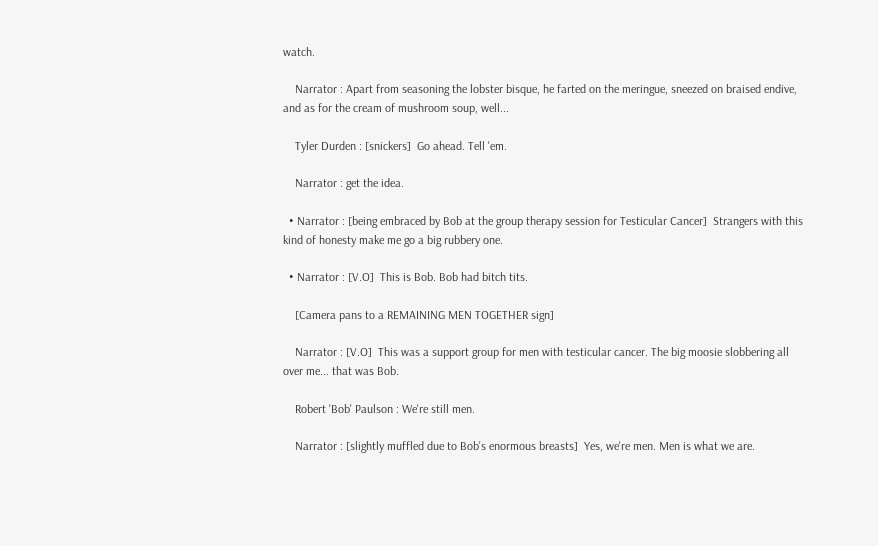watch.

    Narrator : Apart from seasoning the lobster bisque, he farted on the meringue, sneezed on braised endive, and as for the cream of mushroom soup, well...

    Tyler Durden : [snickers]  Go ahead. Tell 'em.

    Narrator : get the idea.

  • Narrator : [being embraced by Bob at the group therapy session for Testicular Cancer]  Strangers with this kind of honesty make me go a big rubbery one.

  • Narrator : [V.O]  This is Bob. Bob had bitch tits.

    [Camera pans to a REMAINING MEN TOGETHER sign]

    Narrator : [V.O]  This was a support group for men with testicular cancer. The big moosie slobbering all over me... that was Bob.

    Robert 'Bob' Paulson : We're still men.

    Narrator : [slightly muffled due to Bob's enormous breasts]  Yes, we're men. Men is what we are.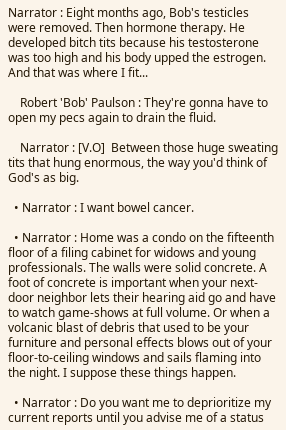Narrator : Eight months ago, Bob's testicles were removed. Then hormone therapy. He developed bitch tits because his testosterone was too high and his body upped the estrogen. And that was where I fit...

    Robert 'Bob' Paulson : They're gonna have to open my pecs again to drain the fluid.

    Narrator : [V.O]  Between those huge sweating tits that hung enormous, the way you'd think of God's as big.

  • Narrator : I want bowel cancer.

  • Narrator : Home was a condo on the fifteenth floor of a filing cabinet for widows and young professionals. The walls were solid concrete. A foot of concrete is important when your next-door neighbor lets their hearing aid go and have to watch game-shows at full volume. Or when a volcanic blast of debris that used to be your furniture and personal effects blows out of your floor-to-ceiling windows and sails flaming into the night. I suppose these things happen.

  • Narrator : Do you want me to deprioritize my current reports until you advise me of a status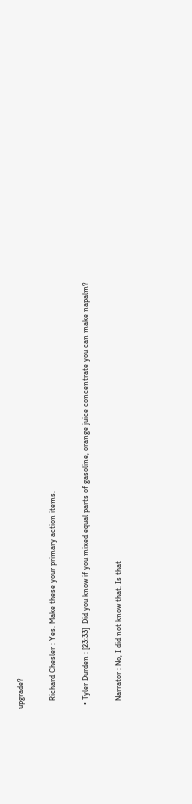upgrade?

    Richard Chesler : Yes. Make these your primary action items.

  • Tyler Durden : [23:33]  Did you know if you mixed equal parts of gasoline, orange juice concentrate you can make napalm?

    Narrator : No, I did not know that. Is that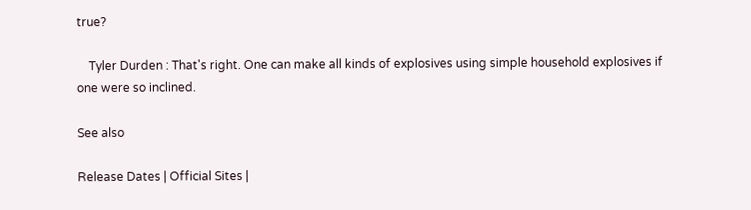true?

    Tyler Durden : That's right. One can make all kinds of explosives using simple household explosives if one were so inclined.

See also

Release Dates | Official Sites |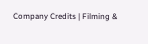Company Credits | Filming &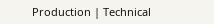Production | Technical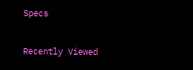Specs

Recently Viewed